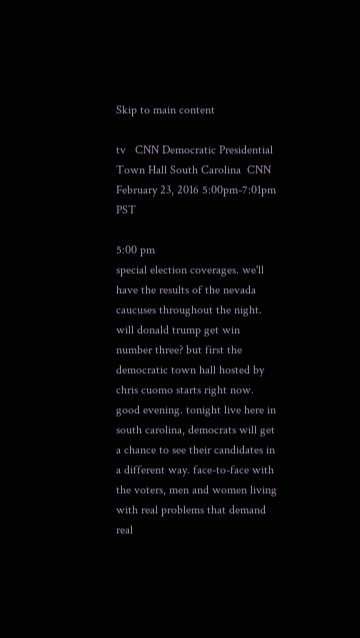Skip to main content

tv   CNN Democratic Presidential Town Hall South Carolina  CNN  February 23, 2016 5:00pm-7:01pm PST

5:00 pm
special election coverages. we'll have the results of the nevada caucuses throughout the night. will donald trump get win number three? but first the democratic town hall hosted by chris cuomo starts right now. good evening. tonight live here in south carolina, democrats will get a chance to see their candidates in a different way. face-to-face with the voters, men and women living with real problems that demand real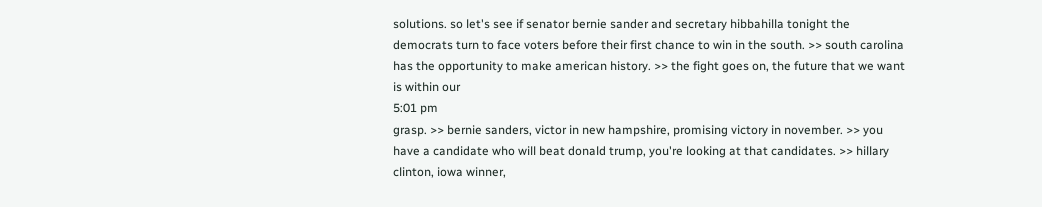solutions. so let's see if senator bernie sander and secretary hibbahilla tonight the democrats turn to face voters before their first chance to win in the south. >> south carolina has the opportunity to make american history. >> the fight goes on, the future that we want is within our
5:01 pm
grasp. >> bernie sanders, victor in new hampshire, promising victory in november. >> you have a candidate who will beat donald trump, you're looking at that candidates. >> hillary clinton, iowa winner,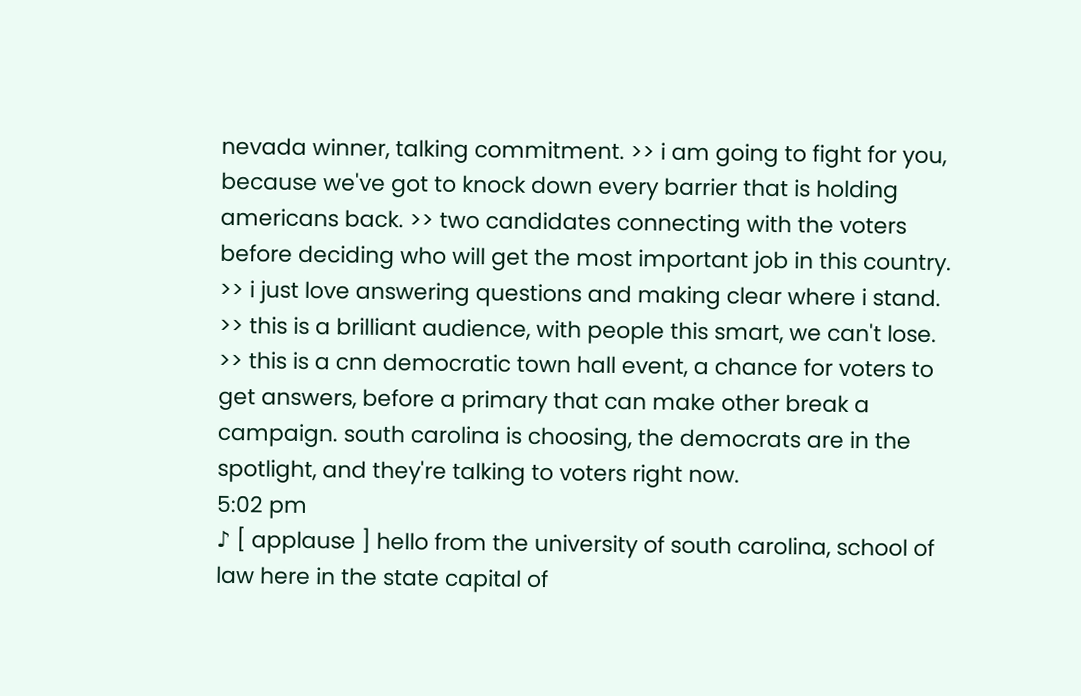nevada winner, talking commitment. >> i am going to fight for you, because we've got to knock down every barrier that is holding americans back. >> two candidates connecting with the voters before deciding who will get the most important job in this country. >> i just love answering questions and making clear where i stand. >> this is a brilliant audience, with people this smart, we can't lose. >> this is a cnn democratic town hall event, a chance for voters to get answers, before a primary that can make other break a campaign. south carolina is choosing, the democrats are in the spotlight, and they're talking to voters right now.
5:02 pm
♪ [ applause ] hello from the university of south carolina, school of law here in the state capital of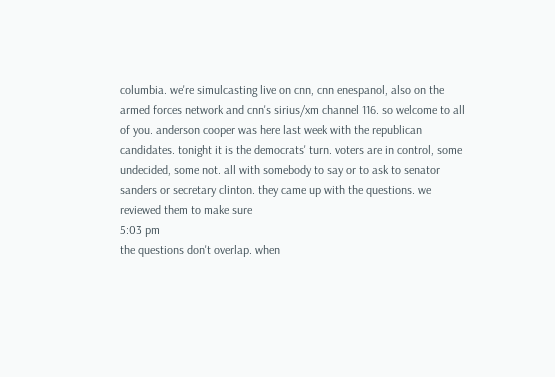columbia. we're simulcasting live on cnn, cnn enespanol, also on the armed forces network and cnn's sirius/xm channel 116. so welcome to all of you. anderson cooper was here last week with the republican candidates. tonight it is the democrats' turn. voters are in control, some undecided, some not. all with somebody to say or to ask to senator sanders or secretary clinton. they came up with the questions. we reviewed them to make sure
5:03 pm
the questions don't overlap. when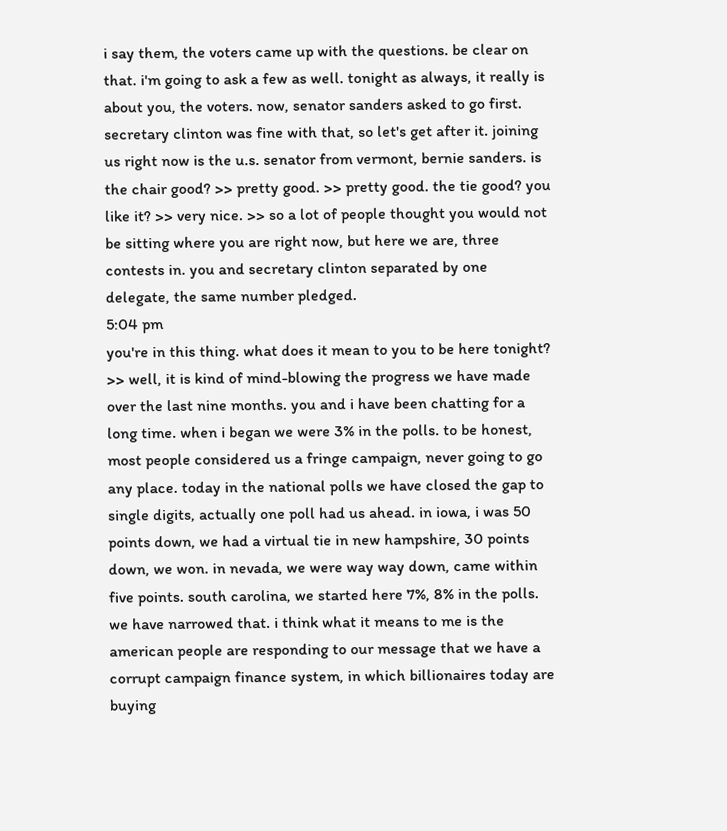i say them, the voters came up with the questions. be clear on that. i'm going to ask a few as well. tonight as always, it really is about you, the voters. now, senator sanders asked to go first. secretary clinton was fine with that, so let's get after it. joining us right now is the u.s. senator from vermont, bernie sanders. is the chair good? >> pretty good. >> pretty good. the tie good? you like it? >> very nice. >> so a lot of people thought you would not be sitting where you are right now, but here we are, three contests in. you and secretary clinton separated by one delegate, the same number pledged.
5:04 pm
you're in this thing. what does it mean to you to be here tonight? >> well, it is kind of mind-blowing the progress we have made over the last nine months. you and i have been chatting for a long time. when i began we were 3% in the polls. to be honest, most people considered us a fringe campaign, never going to go any place. today in the national polls we have closed the gap to single digits, actually one poll had us ahead. in iowa, i was 50 points down, we had a virtual tie in new hampshire, 30 points down, we won. in nevada, we were way way down, came within five points. south carolina, we started here 7%, 8% in the polls. we have narrowed that. i think what it means to me is the american people are responding to our message that we have a corrupt campaign finance system, in which billionaires today are buying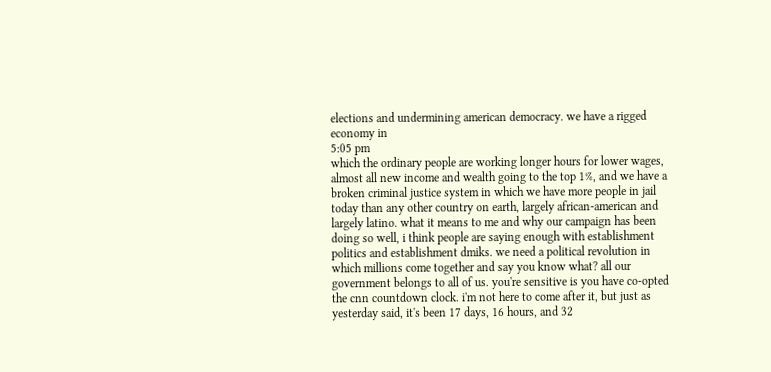elections and undermining american democracy. we have a rigged economy in
5:05 pm
which the ordinary people are working longer hours for lower wages, almost all new income and wealth going to the top 1%, and we have a broken criminal justice system in which we have more people in jail today than any other country on earth, largely african-american and largely latino. what it means to me and why our campaign has been doing so well, i think people are saying enough with establishment politics and establishment dmiks. we need a political revolution in which millions come together and say you know what? all our government belongs to all of us. you're sensitive is you have co-opted the cnn countdown clock. i'm not here to come after it, but just as yesterday said, it's been 17 days, 16 hours, and 32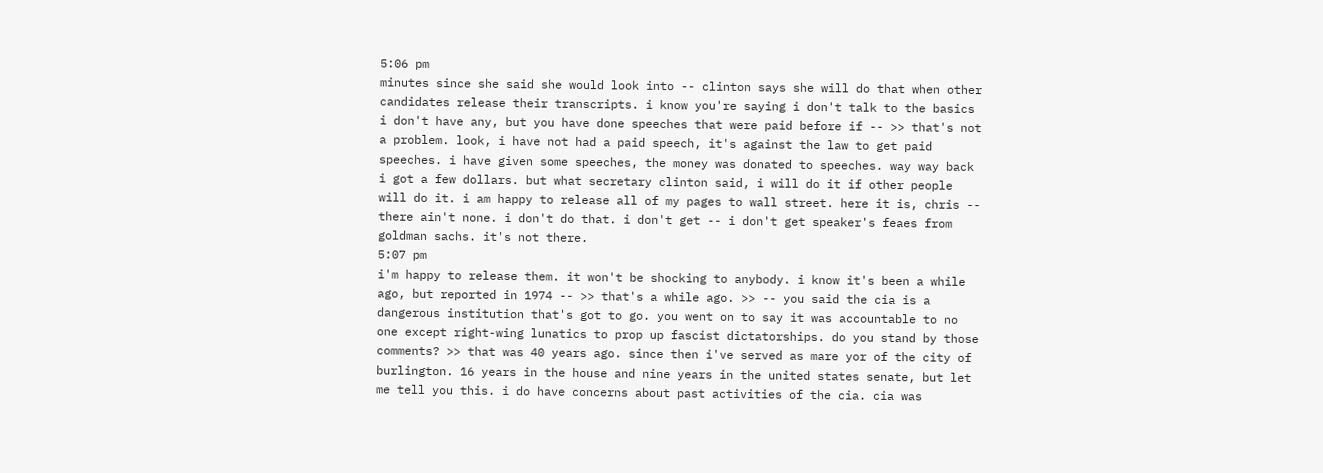5:06 pm
minutes since she said she would look into -- clinton says she will do that when other candidates release their transcripts. i know you're saying i don't talk to the basics i don't have any, but you have done speeches that were paid before if -- >> that's not a problem. look, i have not had a paid speech, it's against the law to get paid speeches. i have given some speeches, the money was donated to speeches. way way back i got a few dollars. but what secretary clinton said, i will do it if other people will do it. i am happy to release all of my pages to wall street. here it is, chris -- there ain't none. i don't do that. i don't get -- i don't get speaker's feaes from goldman sachs. it's not there.
5:07 pm
i'm happy to release them. it won't be shocking to anybody. i know it's been a while ago, but reported in 1974 -- >> that's a while ago. >> -- you said the cia is a dangerous institution that's got to go. you went on to say it was accountable to no one except right-wing lunatics to prop up fascist dictatorships. do you stand by those comments? >> that was 40 years ago. since then i've served as mare yor of the city of burlington. 16 years in the house and nine years in the united states senate, but let me tell you this. i do have concerns about past activities of the cia. cia was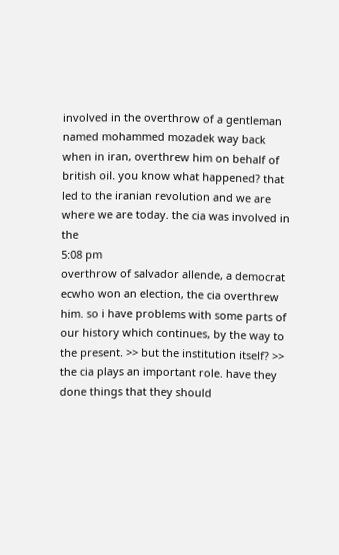involved in the overthrow of a gentleman named mohammed mozadek way back when in iran, overthrew him on behalf of british oil. you know what happened? that led to the iranian revolution and we are where we are today. the cia was involved in the
5:08 pm
overthrow of salvador allende, a democrat ecwho won an election, the cia overthrew him. so i have problems with some parts of our history which continues, by the way to the present. >> but the institution itself? >> the cia plays an important role. have they done things that they should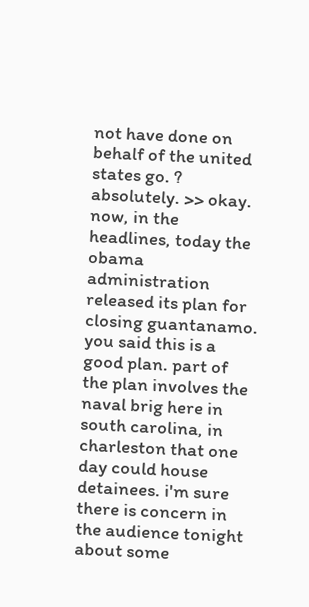not have done on behalf of the united states go. ? absolutely. >> okay. now, in the headlines, today the obama administration released its plan for closing guantanamo. you said this is a good plan. part of the plan involves the naval brig here in south carolina, in charleston that one day could house detainees. i'm sure there is concern in the audience tonight about some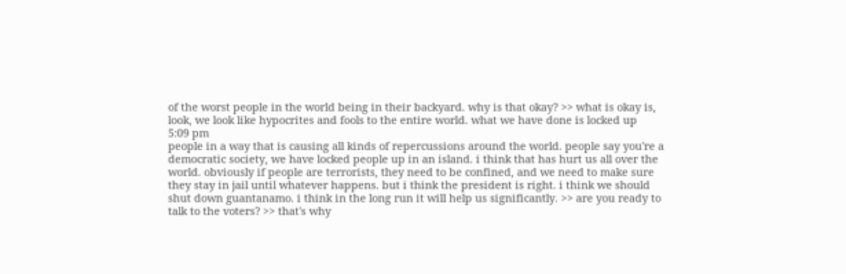of the worst people in the world being in their backyard. why is that okay? >> what is okay is, look, we look like hypocrites and fools to the entire world. what we have done is locked up
5:09 pm
people in a way that is causing all kinds of repercussions around the world. people say you're a democratic society, we have locked people up in an island. i think that has hurt us all over the world. obviously if people are terrorists, they need to be confined, and we need to make sure they stay in jail until whatever happens. but i think the president is right. i think we should shut down guantanamo. i think in the long run it will help us significantly. >> are you ready to talk to the voters? >> that's why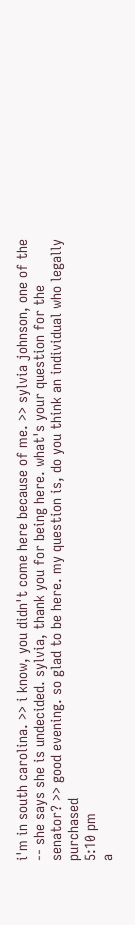i'm in south carolina. >> i know, you didn't come here because of me. >> sylvia johnson, one of the -- she says she is undecided. sylvia, thank you for being here. what's your question for the senator? >> good evening. so glad to be here. my question is, do you think an individual who legally purchased
5:10 pm
a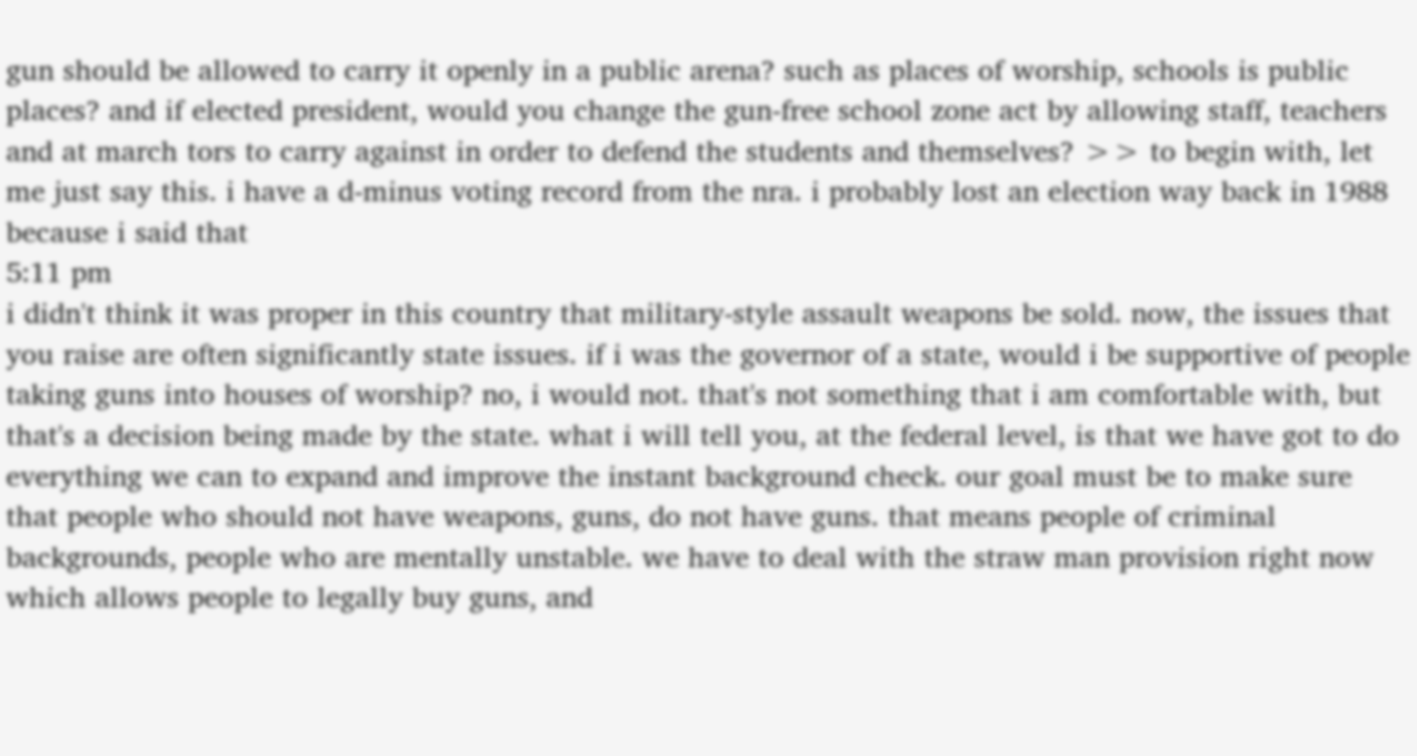gun should be allowed to carry it openly in a public arena? such as places of worship, schools is public places? and if elected president, would you change the gun-free school zone act by allowing staff, teachers and at march tors to carry against in order to defend the students and themselves? >> to begin with, let me just say this. i have a d-minus voting record from the nra. i probably lost an election way back in 1988 because i said that
5:11 pm
i didn't think it was proper in this country that military-style assault weapons be sold. now, the issues that you raise are often significantly state issues. if i was the governor of a state, would i be supportive of people taking guns into houses of worship? no, i would not. that's not something that i am comfortable with, but that's a decision being made by the state. what i will tell you, at the federal level, is that we have got to do everything we can to expand and improve the instant background check. our goal must be to make sure that people who should not have weapons, guns, do not have guns. that means people of criminal backgrounds, people who are mentally unstable. we have to deal with the straw man provision right now which allows people to legally buy guns, and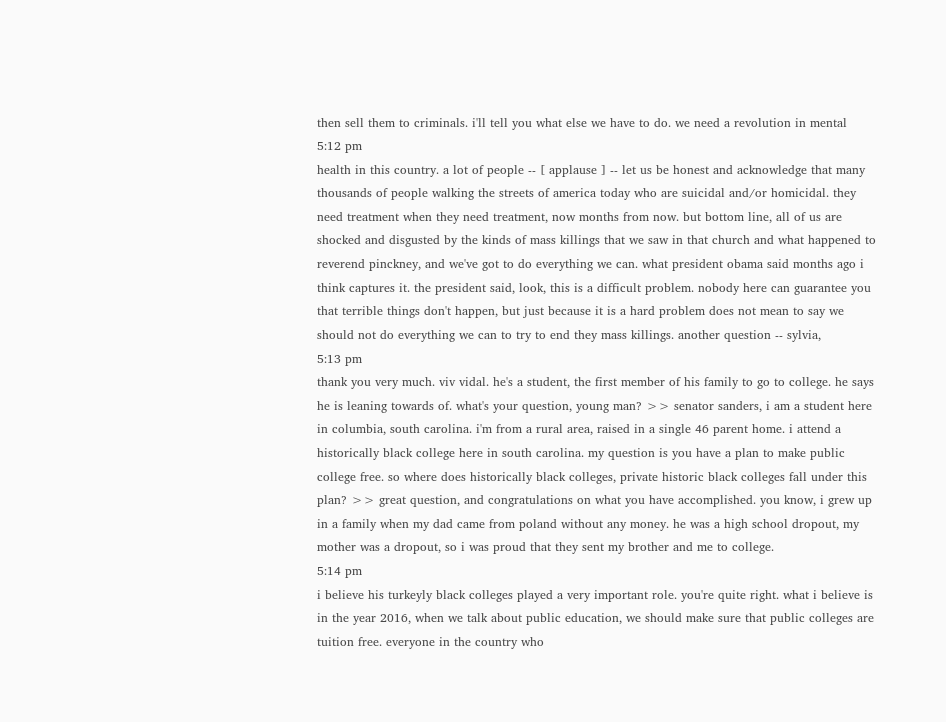then sell them to criminals. i'll tell you what else we have to do. we need a revolution in mental
5:12 pm
health in this country. a lot of people -- [ applause ] -- let us be honest and acknowledge that many thousands of people walking the streets of america today who are suicidal and/or homicidal. they need treatment when they need treatment, now months from now. but bottom line, all of us are shocked and disgusted by the kinds of mass killings that we saw in that church and what happened to reverend pinckney, and we've got to do everything we can. what president obama said months ago i think captures it. the president said, look, this is a difficult problem. nobody here can guarantee you that terrible things don't happen, but just because it is a hard problem does not mean to say we should not do everything we can to try to end they mass killings. another question -- sylvia,
5:13 pm
thank you very much. viv vidal. he's a student, the first member of his family to go to college. he says he is leaning towards of. what's your question, young man? >> senator sanders, i am a student here in columbia, south carolina. i'm from a rural area, raised in a single 46 parent home. i attend a historically black college here in south carolina. my question is you have a plan to make public college free. so where does historically black colleges, private historic black colleges fall under this plan? >> great question, and congratulations on what you have accomplished. you know, i grew up in a family when my dad came from poland without any money. he was a high school dropout, my mother was a dropout, so i was proud that they sent my brother and me to college.
5:14 pm
i believe his turkeyly black colleges played a very important role. you're quite right. what i believe is in the year 2016, when we talk about public education, we should make sure that public colleges are tuition free. everyone in the country who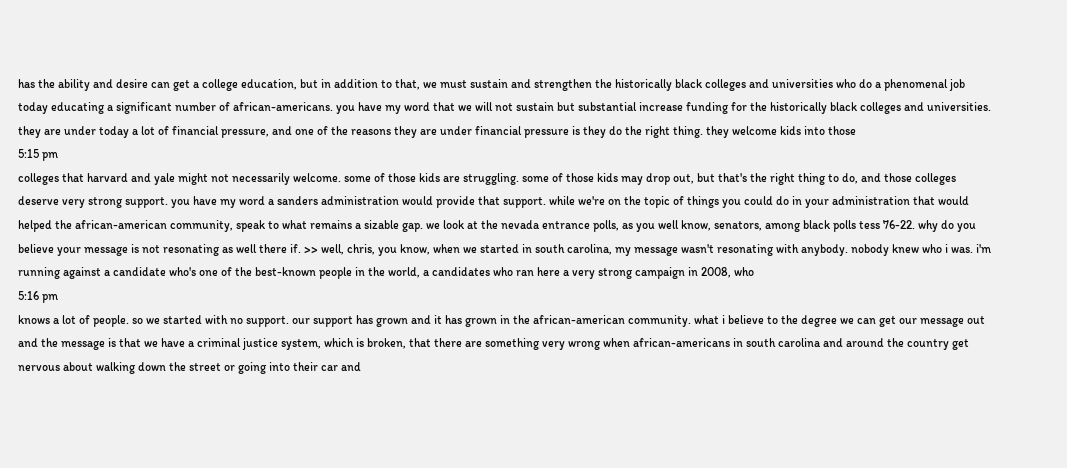has the ability and desire can get a college education, but in addition to that, we must sustain and strengthen the historically black colleges and universities who do a phenomenal job today educating a significant number of african-americans. you have my word that we will not sustain but substantial increase funding for the historically black colleges and universities. they are under today a lot of financial pressure, and one of the reasons they are under financial pressure is they do the right thing. they welcome kids into those
5:15 pm
colleges that harvard and yale might not necessarily welcome. some of those kids are struggling. some of those kids may drop out, but that's the right thing to do, and those colleges deserve very strong support. you have my word a sanders administration would provide that support. while we're on the topic of things you could do in your administration that would helped the african-american community, speak to what remains a sizable gap. we look at the nevada entrance polls, as you well know, senators, among black polls tess 76-22. why do you believe your message is not resonating as well there if. >> well, chris, you know, when we started in south carolina, my message wasn't resonating with anybody. nobody knew who i was. i'm running against a candidate who's one of the best-known people in the world, a candidates who ran here a very strong campaign in 2008, who
5:16 pm
knows a lot of people. so we started with no support. our support has grown and it has grown in the african-american community. what i believe to the degree we can get our message out and the message is that we have a criminal justice system, which is broken, that there are something very wrong when african-americans in south carolina and around the country get nervous about walking down the street or going into their car and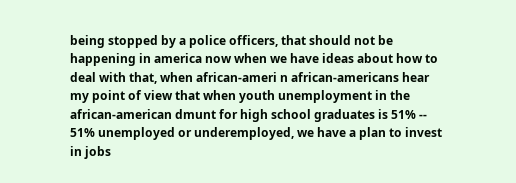being stopped by a police officers, that should not be happening in america now when we have ideas about how to deal with that, when african-ameri n african-americans hear my point of view that when youth unemployment in the african-american dmunt for high school graduates is 51% -- 51% unemployed or underemployed, we have a plan to invest in jobs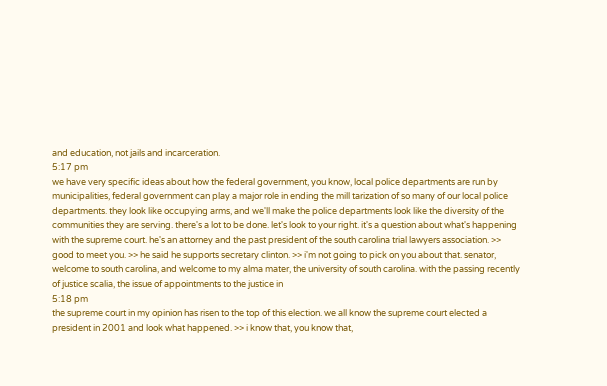and education, not jails and incarceration.
5:17 pm
we have very specific ideas about how the federal government, you know, local police departments are run by municipalities, federal government can play a major role in ending the mill tarization of so many of our local police departments. they look like occupying arms, and we'll make the police departments look like the diversity of the communities they are serving. there's a lot to be done. let's look to your right. it's a question about what's happening with the supreme court. he's an attorney and the past president of the south carolina trial lawyers association. >> good to meet you. >> he said he supports secretary clinton. >> i'm not going to pick on you about that. senator, welcome to south carolina, and welcome to my alma mater, the university of south carolina. with the passing recently of justice scalia, the issue of appointments to the justice in
5:18 pm
the supreme court in my opinion has risen to the top of this election. we all know the supreme court elected a president in 2001 and look what happened. >> i know that, you know that,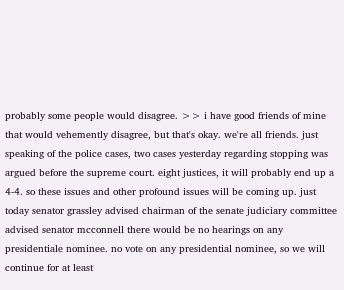probably some people would disagree. >> i have good friends of mine that would vehemently disagree, but that's okay. we're all friends. just speaking of the police cases, two cases yesterday regarding stopping was argued before the supreme court. eight justices, it will probably end up a 4-4. so these issues and other profound issues will be coming up. just today senator grassley advised chairman of the senate judiciary committee advised senator mcconnell there would be no hearings on any presidentiale nominee. no vote on any presidential nominee, so we will continue for at least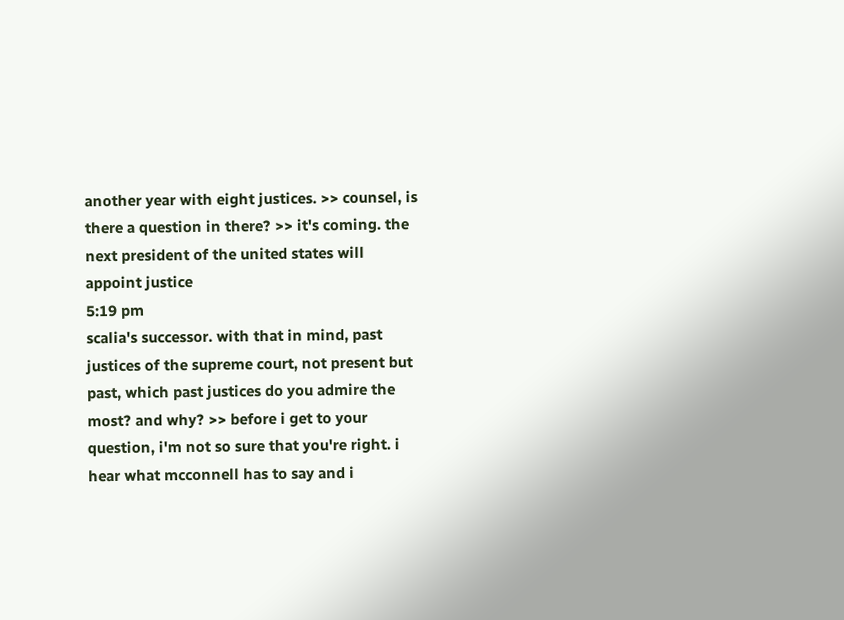another year with eight justices. >> counsel, is there a question in there? >> it's coming. the next president of the united states will appoint justice
5:19 pm
scalia's successor. with that in mind, past justices of the supreme court, not present but past, which past justices do you admire the most? and why? >> before i get to your question, i'm not so sure that you're right. i hear what mcconnell has to say and i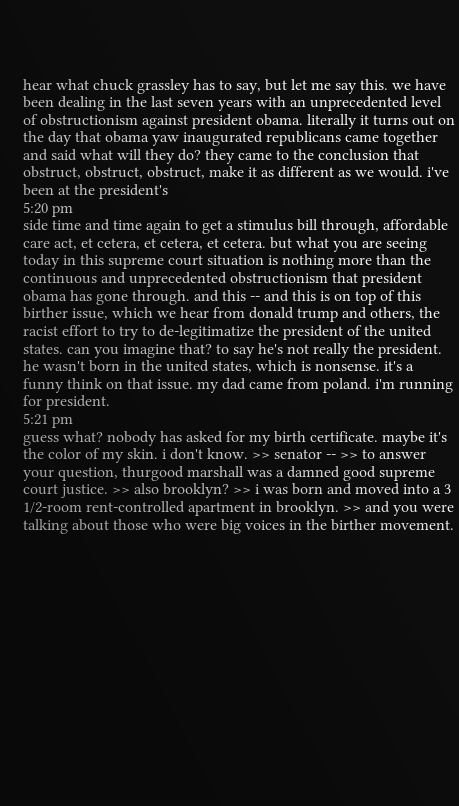hear what chuck grassley has to say, but let me say this. we have been dealing in the last seven years with an unprecedented level of obstructionism against president obama. literally it turns out on the day that obama yaw inaugurated republicans came together and said what will they do? they came to the conclusion that obstruct, obstruct, obstruct, make it as different as we would. i've been at the president's
5:20 pm
side time and time again to get a stimulus bill through, affordable care act, et cetera, et cetera, et cetera. but what you are seeing today in this supreme court situation is nothing more than the continuous and unprecedented obstructionism that president obama has gone through. and this -- and this is on top of this birther issue, which we hear from donald trump and others, the racist effort to try to de-legitimatize the president of the united states. can you imagine that? to say he's not really the president. he wasn't born in the united states, which is nonsense. it's a funny think on that issue. my dad came from poland. i'm running for president.
5:21 pm
guess what? nobody has asked for my birth certificate. maybe it's the color of my skin. i don't know. >> senator -- >> to answer your question, thurgood marshall was a damned good supreme court justice. >> also brooklyn? >> i was born and moved into a 3 1/2-room rent-controlled apartment in brooklyn. >> and you were talking about those who were big voices in the birther movement.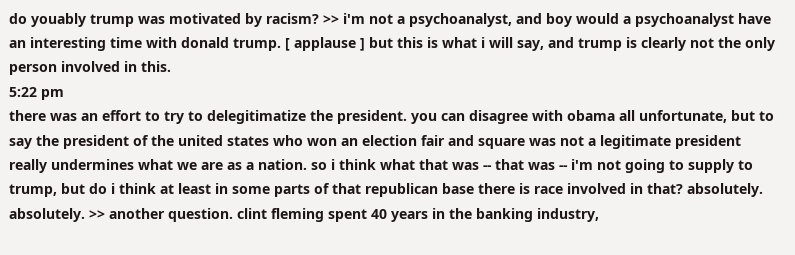do youably trump was motivated by racism? >> i'm not a psychoanalyst, and boy would a psychoanalyst have an interesting time with donald trump. [ applause ] but this is what i will say, and trump is clearly not the only person involved in this.
5:22 pm
there was an effort to try to delegitimatize the president. you can disagree with obama all unfortunate, but to say the president of the united states who won an election fair and square was not a legitimate president really undermines what we are as a nation. so i think what that was -- that was -- i'm not going to supply to trump, but do i think at least in some parts of that republican base there is race involved in that? absolutely. absolutely. >> another question. clint fleming spent 40 years in the banking industry,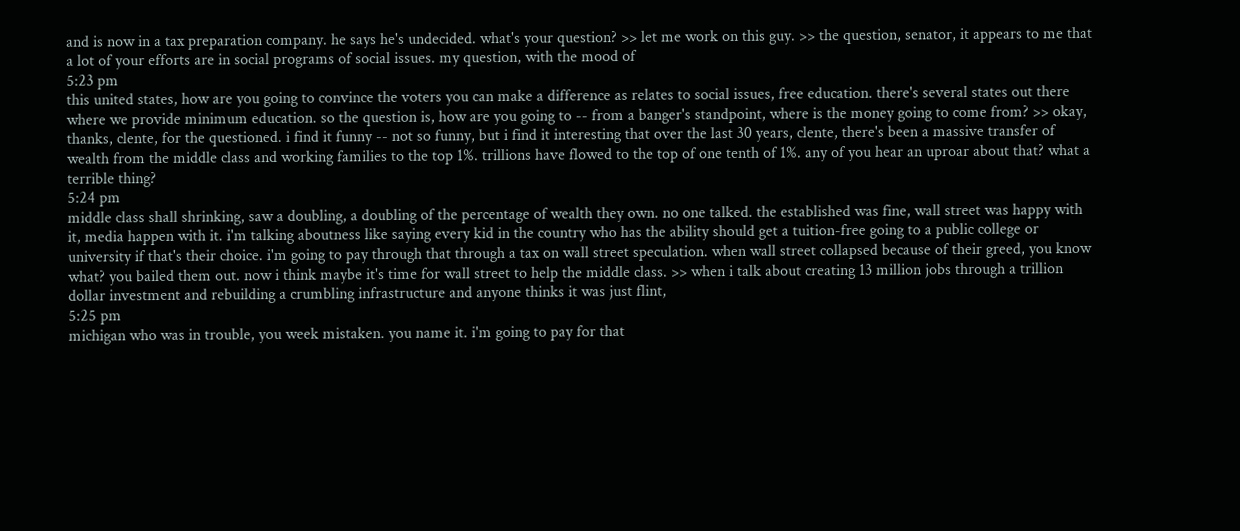and is now in a tax preparation company. he says he's undecided. what's your question? >> let me work on this guy. >> the question, senator, it appears to me that a lot of your efforts are in social programs of social issues. my question, with the mood of
5:23 pm
this united states, how are you going to convince the voters you can make a difference as relates to social issues, free education. there's several states out there where we provide minimum education. so the question is, how are you going to -- from a banger's standpoint, where is the money going to come from? >> okay, thanks, clente, for the questioned. i find it funny -- not so funny, but i find it interesting that over the last 30 years, clente, there's been a massive transfer of wealth from the middle class and working families to the top 1%. trillions have flowed to the top of one tenth of 1%. any of you hear an uproar about that? what a terrible thing?
5:24 pm
middle class shall shrinking, saw a doubling, a doubling of the percentage of wealth they own. no one talked. the established was fine, wall street was happy with it, media happen with it. i'm talking aboutness like saying every kid in the country who has the ability should get a tuition-free going to a public college or university if that's their choice. i'm going to pay through that through a tax on wall street speculation. when wall street collapsed because of their greed, you know what? you bailed them out. now i think maybe it's time for wall street to help the middle class. >> when i talk about creating 13 million jobs through a trillion dollar investment and rebuilding a crumbling infrastructure and anyone thinks it was just flint,
5:25 pm
michigan who was in trouble, you week mistaken. you name it. i'm going to pay for that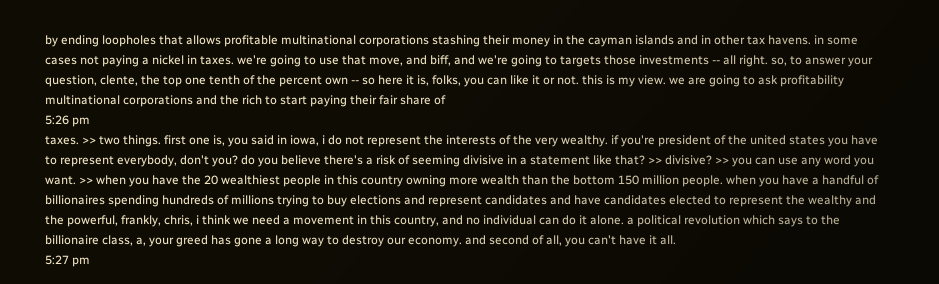by ending loopholes that allows profitable multinational corporations stashing their money in the cayman islands and in other tax havens. in some cases not paying a nickel in taxes. we're going to use that move, and biff, and we're going to targets those investments -- all right. so, to answer your question, clente, the top one tenth of the percent own -- so here it is, folks, you can like it or not. this is my view. we are going to ask profitability multinational corporations and the rich to start paying their fair share of
5:26 pm
taxes. >> two things. first one is, you said in iowa, i do not represent the interests of the very wealthy. if you're president of the united states you have to represent everybody, don't you? do you believe there's a risk of seeming divisive in a statement like that? >> divisive? >> you can use any word you want. >> when you have the 20 wealthiest people in this country owning more wealth than the bottom 150 million people. when you have a handful of billionaires spending hundreds of millions trying to buy elections and represent candidates and have candidates elected to represent the wealthy and the powerful, frankly, chris, i think we need a movement in this country, and no individual can do it alone. a political revolution which says to the billionaire class, a, your greed has gone a long way to destroy our economy. and second of all, you can't have it all.
5:27 pm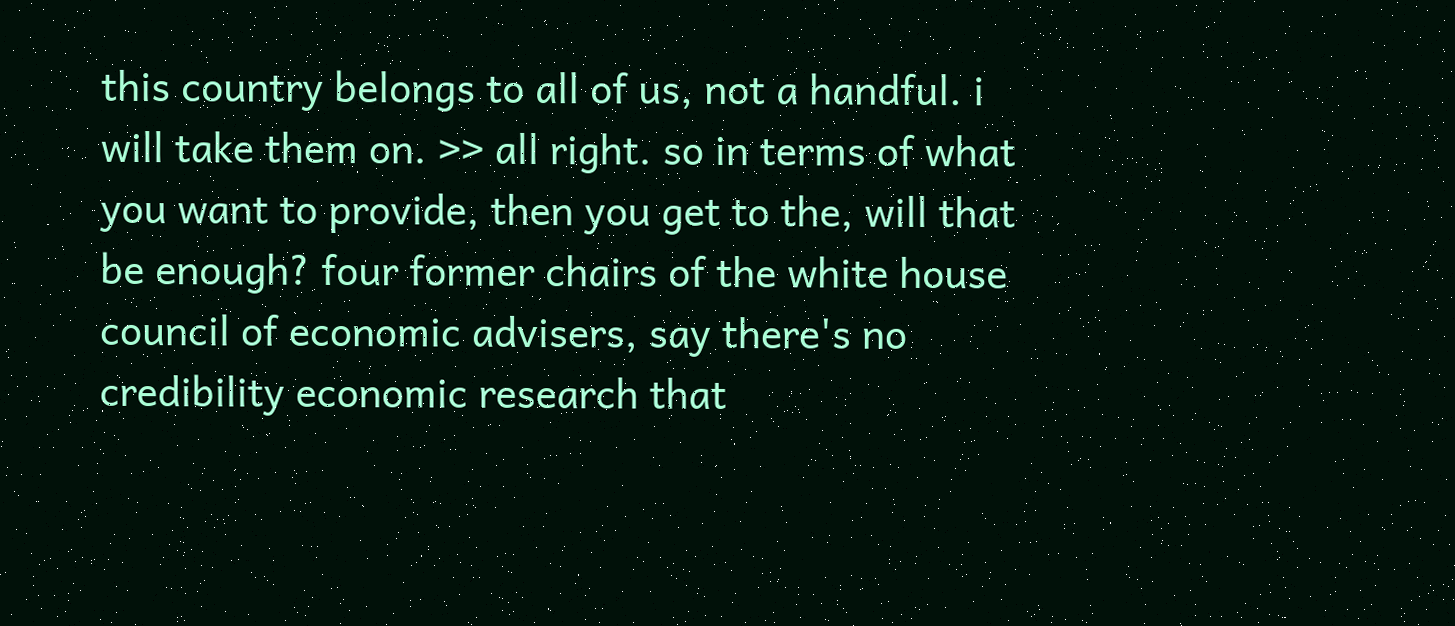this country belongs to all of us, not a handful. i will take them on. >> all right. so in terms of what you want to provide, then you get to the, will that be enough? four former chairs of the white house council of economic advisers, say there's no credibility economic research that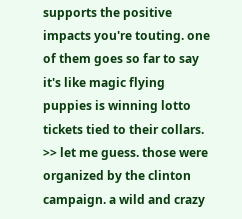supports the positive impacts you're touting. one of them goes so far to say it's like magic flying puppies is winning lotto tickets tied to their collars. >> let me guess. those were organized by the clinton campaign. a wild and crazy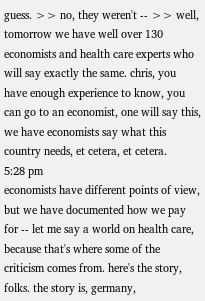guess. >> no, they weren't -- >> well, tomorrow we have well over 130 economists and health care experts who will say exactly the same. chris, you have enough experience to know, you can go to an economist, one will say this, we have economists say what this country needs, et cetera, et cetera.
5:28 pm
economists have different points of view, but we have documented how we pay for -- let me say a world on health care, because that's where some of the criticism comes from. here's the story, folks. the story is, germany,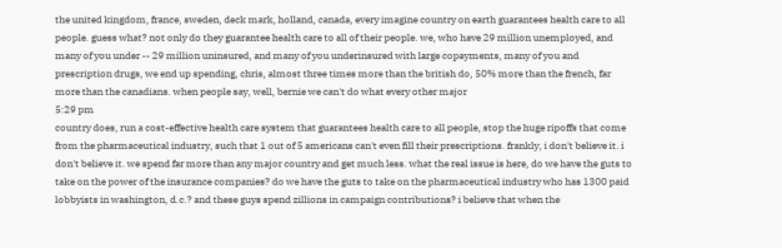the united kingdom, france, sweden, deck mark, holland, canada, every imagine country on earth guarantees health care to all people. guess what? not only do they guarantee health care to all of their people. we, who have 29 million unemployed, and many of you under -- 29 million uninsured, and many of you underinsured with large copayments, many of you and prescription drugs, we end up spending, chris, almost three times more than the british do, 50% more than the french, far more than the canadians. when people say, well, bernie we can't do what every other major
5:29 pm
country does, run a cost-effective health care system that guarantees health care to all people, stop the huge ripoffs that come from the pharmaceutical industry, such that 1 out of 5 americans can't even fill their prescriptions. frankly, i don't believe it. i don't believe it. we spend far more than any major country and get much less. what the real issue is here, do we have the guts to take on the power of the insurance companies? do we have the guts to take on the pharmaceutical industry who has 1300 paid lobbyists in washington, d.c.? and these guys spend zillions in campaign contributions? i believe that when the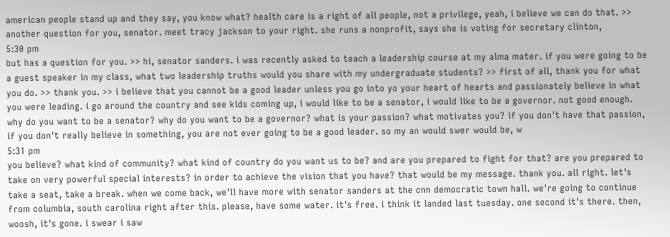american people stand up and they say, you know what? health care is a right of all people, not a privilege, yeah, i believe we can do that. >> another question for you, senator. meet tracy jackson to your right. she runs a nonprofit, says she is voting for secretary clinton,
5:30 pm
but has a question for you. >> hi, senator sanders. i was recently asked to teach a leadership course at my alma mater. if you were going to be a guest speaker in my class, what two leadership truths would you share with my undergraduate students? >> first of all, thank you for what you do. >> thank you. >> i believe that you cannot be a good leader unless you go into yo your heart of hearts and passionately believe in what you were leading. i go around the country and see kids coming up, i would like to be a senator, i would like to be a governor. not good enough. why do you want to be a senator? why do you want to be a governor? what is your passion? what motivates you? if you don't have that passion, if you don't really believe in something, you are not ever going to be a good leader. so my an would swer would be, w
5:31 pm
you believe? what kind of community? what kind of country do you want us to be? and are you prepared to fight for that? are you prepared to take on very powerful special interests? in order to achieve the vision that you have? that would be my message. thank you. all right. let's take a seat, take a break. when we come back, we'll have more with senator sanders at the cnn democratic town hall. we're going to continue from columbia, south carolina right after this. please, have some water. it's free. i think it landed last tuesday. one second it's there. then, woosh, it's gone. i swear i saw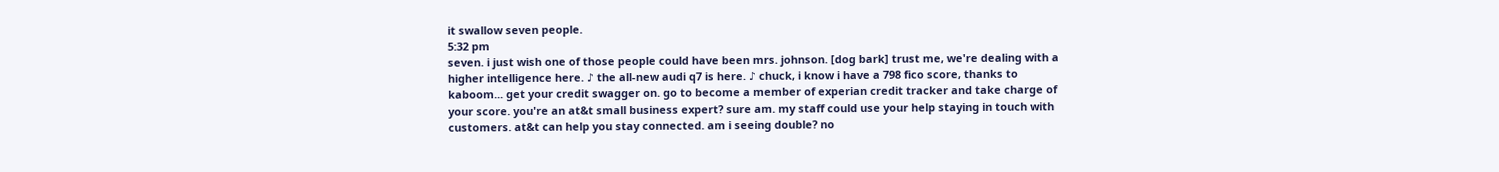it swallow seven people.
5:32 pm
seven. i just wish one of those people could have been mrs. johnson. [dog bark] trust me, we're dealing with a higher intelligence here. ♪ the all-new audi q7 is here. ♪ chuck, i know i have a 798 fico score, thanks to kaboom... get your credit swagger on. go to become a member of experian credit tracker and take charge of your score. you're an at&t small business expert? sure am. my staff could use your help staying in touch with customers. at&t can help you stay connected. am i seeing double? no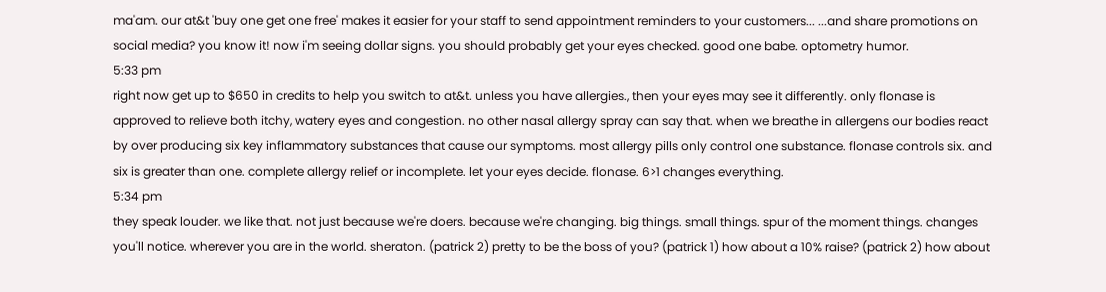ma'am. our at&t 'buy one get one free' makes it easier for your staff to send appointment reminders to your customers... ...and share promotions on social media? you know it! now i'm seeing dollar signs. you should probably get your eyes checked. good one babe. optometry humor.
5:33 pm
right now get up to $650 in credits to help you switch to at&t. unless you have allergies., then your eyes may see it differently. only flonase is approved to relieve both itchy, watery eyes and congestion. no other nasal allergy spray can say that. when we breathe in allergens our bodies react by over producing six key inflammatory substances that cause our symptoms. most allergy pills only control one substance. flonase controls six. and six is greater than one. complete allergy relief or incomplete. let your eyes decide. flonase. 6>1 changes everything.
5:34 pm
they speak louder. we like that. not just because we're doers. because we're changing. big things. small things. spur of the moment things. changes you'll notice. wherever you are in the world. sheraton. (patrick 2) pretty to be the boss of you? (patrick 1) how about a 10% raise? (patrick 2) how about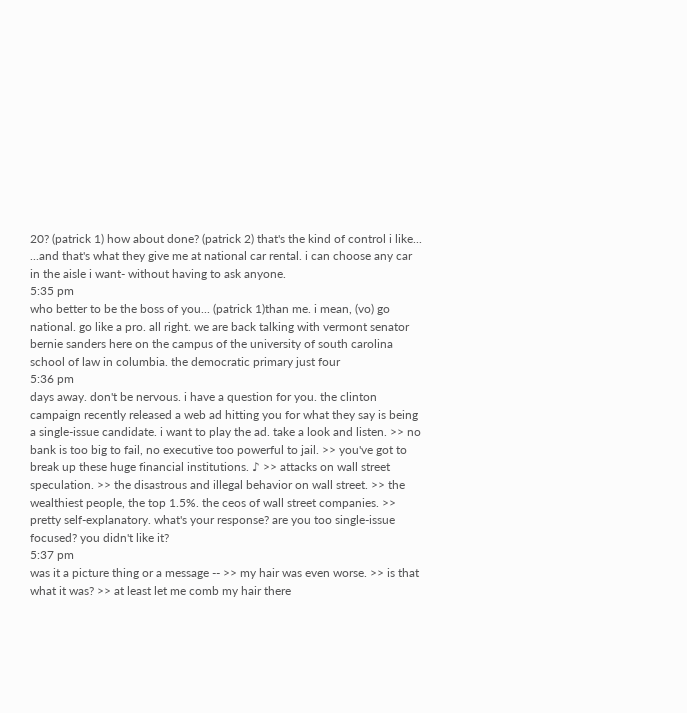20? (patrick 1) how about done? (patrick 2) that's the kind of control i like... ...and that's what they give me at national car rental. i can choose any car in the aisle i want- without having to ask anyone.
5:35 pm
who better to be the boss of you... (patrick 1)than me. i mean, (vo) go national. go like a pro. all right. we are back talking with vermont senator bernie sanders here on the campus of the university of south carolina school of law in columbia. the democratic primary just four
5:36 pm
days away. don't be nervous. i have a question for you. the clinton campaign recently released a web ad hitting you for what they say is being a single-issue candidate. i want to play the ad. take a look and listen. >> no bank is too big to fail, no executive too powerful to jail. >> you've got to break up these huge financial institutions. ♪ >> attacks on wall street speculation. >> the disastrous and illegal behavior on wall street. >> the wealthiest people, the top 1.5%. the ceos of wall street companies. >> pretty self-explanatory. what's your response? are you too single-issue focused? you didn't like it?
5:37 pm
was it a picture thing or a message -- >> my hair was even worse. >> is that what it was? >> at least let me comb my hair there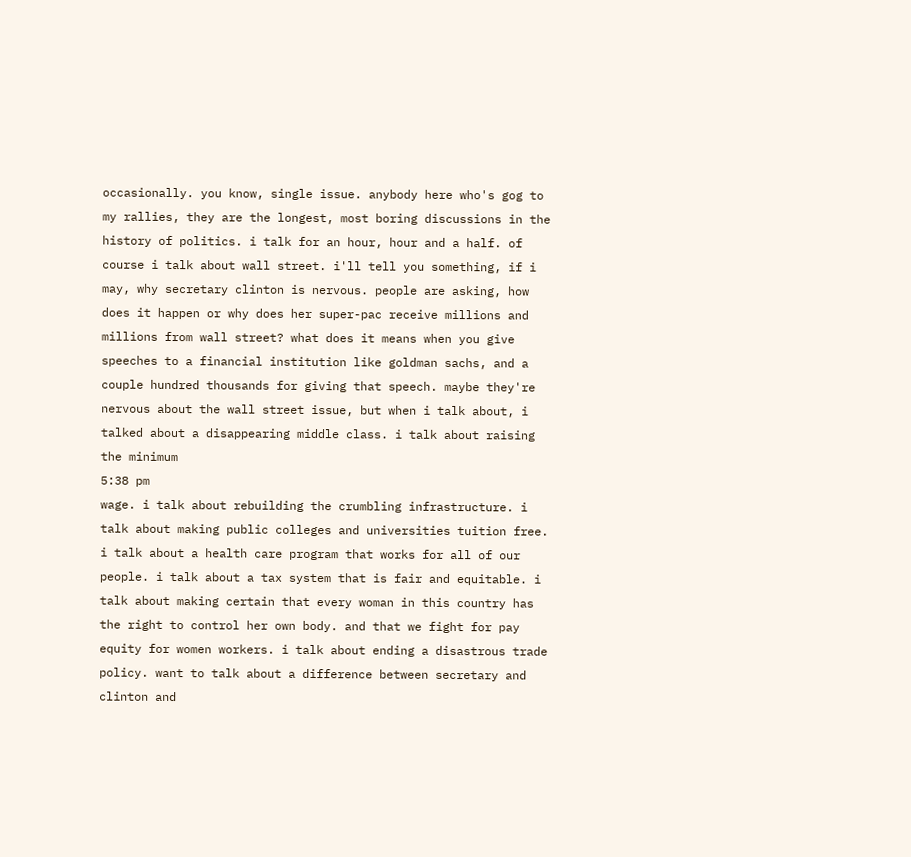occasionally. you know, single issue. anybody here who's gog to my rallies, they are the longest, most boring discussions in the history of politics. i talk for an hour, hour and a half. of course i talk about wall street. i'll tell you something, if i may, why secretary clinton is nervous. people are asking, how does it happen or why does her super-pac receive millions and millions from wall street? what does it means when you give speeches to a financial institution like goldman sachs, and a couple hundred thousands for giving that speech. maybe they're nervous about the wall street issue, but when i talk about, i talked about a disappearing middle class. i talk about raising the minimum
5:38 pm
wage. i talk about rebuilding the crumbling infrastructure. i talk about making public colleges and universities tuition free. i talk about a health care program that works for all of our people. i talk about a tax system that is fair and equitable. i talk about making certain that every woman in this country has the right to control her own body. and that we fight for pay equity for women workers. i talk about ending a disastrous trade policy. want to talk about a difference between secretary and clinton and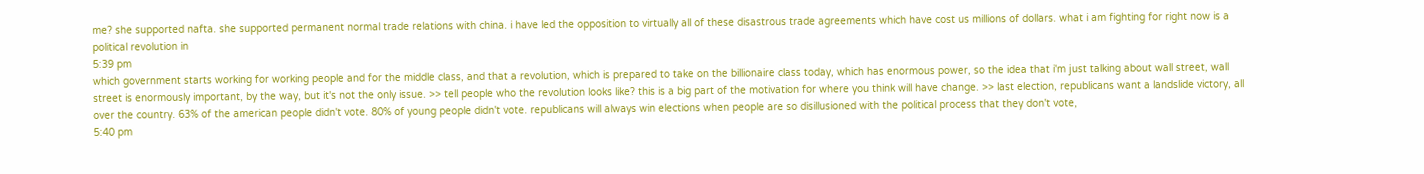me? she supported nafta. she supported permanent normal trade relations with china. i have led the opposition to virtually all of these disastrous trade agreements which have cost us millions of dollars. what i am fighting for right now is a political revolution in
5:39 pm
which government starts working for working people and for the middle class, and that a revolution, which is prepared to take on the billionaire class today, which has enormous power, so the idea that i'm just talking about wall street, wall street is enormously important, by the way, but it's not the only issue. >> tell people who the revolution looks like? this is a big part of the motivation for where you think will have change. >> last election, republicans want a landslide victory, all over the country. 63% of the american people didn't vote. 80% of young people didn't vote. republicans will always win elections when people are so disillusioned with the political process that they don't vote,
5:40 pm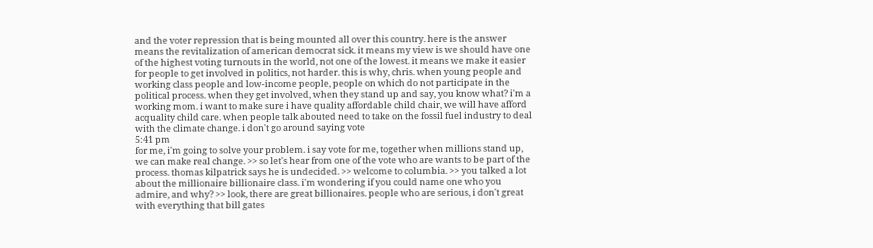and the voter repression that is being mounted all over this country. here is the answer means the revitalization of american democrat sick. it means my view is we should have one of the highest voting turnouts in the world, not one of the lowest. it means we make it easier for people to get involved in politics, not harder. this is why, chris. when young people and working class people and low-income people, people on which do not participate in the political process. when they get involved, when they stand up and say, you know what? i'm a working mom. i want to make sure i have quality affordable child chair, we will have afford acquality child care. when people talk abouted need to take on the fossil fuel industry to deal with the climate change. i don't go around saying vote
5:41 pm
for me, i'm going to solve your problem. i say vote for me, together when millions stand up, we can make real change. >> so let's hear from one of the vote who are wants to be part of the process. thomas kilpatrick says he is undecided. >> welcome to columbia. >> you talked a lot about the millionaire billionaire class. i'm wondering if you could name one who you admire, and why? >> look, there are great billionaires. people who are serious, i don't great with everything that bill gates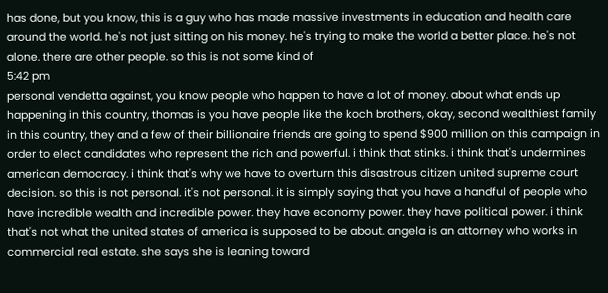has done, but you know, this is a guy who has made massive investments in education and health care around the world. he's not just sitting on his money. he's trying to make the world a better place. he's not alone. there are other people. so this is not some kind of
5:42 pm
personal vendetta against, you know people who happen to have a lot of money. about what ends up happening in this country, thomas is you have people like the koch brothers, okay, second wealthiest family in this country, they and a few of their billionaire friends are going to spend $900 million on this campaign in order to elect candidates who represent the rich and powerful. i think that stinks. i think that's undermines american democracy. i think that's why we have to overturn this disastrous citizen united supreme court decision. so this is not personal. it's not personal. it is simply saying that you have a handful of people who have incredible wealth and incredible power. they have economy power. they have political power. i think that's not what the united states of america is supposed to be about. angela is an attorney who works in commercial real estate. she says she is leaning toward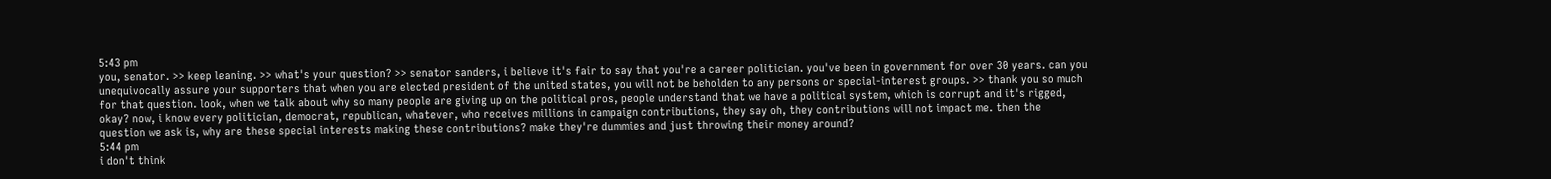5:43 pm
you, senator. >> keep leaning. >> what's your question? >> senator sanders, i believe it's fair to say that you're a career politician. you've been in government for over 30 years. can you unequivocally assure your supporters that when you are elected president of the united states, you will not be beholden to any persons or special-interest groups. >> thank you so much for that question. look, when we talk about why so many people are giving up on the political pros, people understand that we have a political system, which is corrupt and it's rigged, okay? now, i know every politician, democrat, republican, whatever, who receives millions in campaign contributions, they say oh, they contributions will not impact me. then the question we ask is, why are these special interests making these contributions? make they're dummies and just throwing their money around?
5:44 pm
i don't think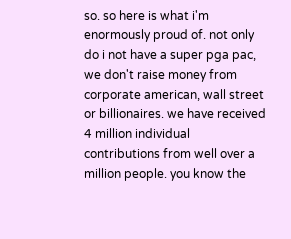so. so here is what i'm enormously proud of. not only do i not have a super pga pac, we don't raise money from corporate american, wall street or billionaires. we have received 4 million individual contributions from well over a million people. you know the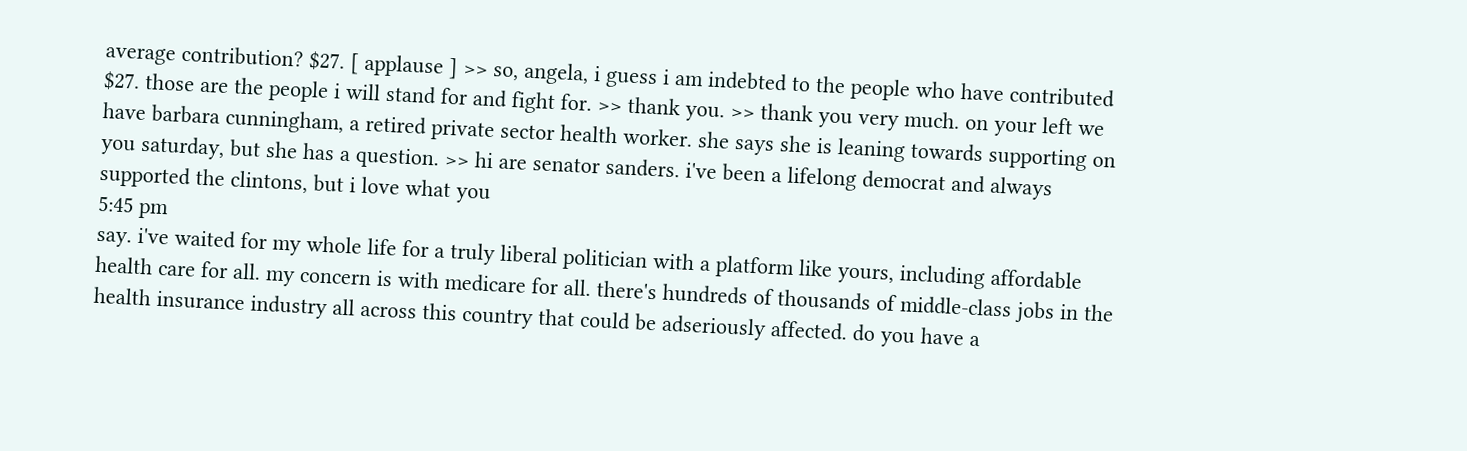average contribution? $27. [ applause ] >> so, angela, i guess i am indebted to the people who have contributed $27. those are the people i will stand for and fight for. >> thank you. >> thank you very much. on your left we have barbara cunningham, a retired private sector health worker. she says she is leaning towards supporting on you saturday, but she has a question. >> hi are senator sanders. i've been a lifelong democrat and always supported the clintons, but i love what you
5:45 pm
say. i've waited for my whole life for a truly liberal politician with a platform like yours, including affordable health care for all. my concern is with medicare for all. there's hundreds of thousands of middle-class jobs in the health insurance industry all across this country that could be adseriously affected. do you have a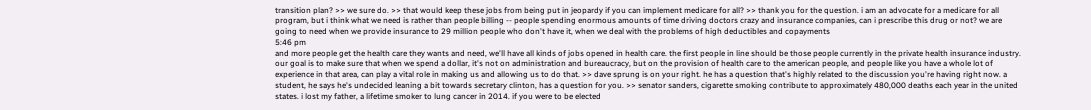transition plan? >> we sure do. >> that would keep these jobs from being put in jeopardy if you can implement medicare for all? >> thank you for the question. i am an advocate for a medicare for all program, but i think what we need is rather than people billing -- people spending enormous amounts of time driving doctors crazy and insurance companies, can i prescribe this drug or not? we are going to need when we provide insurance to 29 million people who don't have it, when we deal with the problems of high deductibles and copayments
5:46 pm
and more people get the health care they wants and need, we'll have all kinds of jobs opened in health care. the first people in line should be those people currently in the private health insurance industry. our goal is to make sure that when we spend a dollar, it's not on administration and bureaucracy, but on the provision of health care to the american people, and people like you have a whole lot of experience in that area, can play a vital role in making us and allowing us to do that. >> dave sprung is on your right. he has a question that's highly related to the discussion you're having right now. a student, he says he's undecided leaning a bit towards secretary clinton, has a question for you. >> senator sanders, cigarette smoking contribute to approximately 480,000 deaths each year in the united states. i lost my father, a lifetime smoker to lung cancer in 2014. if you were to be elected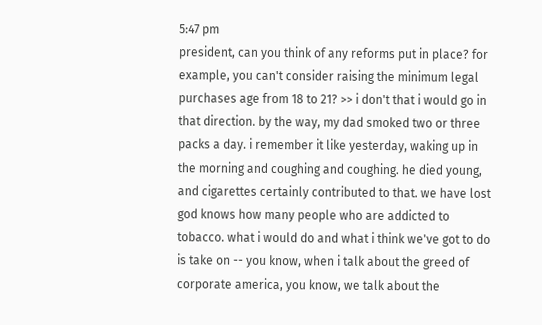5:47 pm
president, can you think of any reforms put in place? for example, you can't consider raising the minimum legal purchases age from 18 to 21? >> i don't that i would go in that direction. by the way, my dad smoked two or three packs a day. i remember it like yesterday, waking up in the morning and coughing and coughing. he died young, and cigarettes certainly contributed to that. we have lost god knows how many people who are addicted to tobacco. what i would do and what i think we've got to do is take on -- you know, when i talk about the greed of corporate america, you know, we talk about the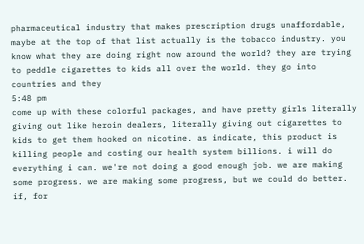pharmaceutical industry that makes prescription drugs unaffordable, maybe at the top of that list actually is the tobacco industry. you know what they are doing right now around the world? they are trying to peddle cigarettes to kids all over the world. they go into countries and they
5:48 pm
come up with these colorful packages, and have pretty girls literally giving out like heroin dealers, literally giving out cigarettes to kids to get them hooked on nicotine. as indicate, this product is killing people and costing our health system billions. i will do everything i can. we're not doing a good enough job. we are making some progress. we are making some progress, but we could do better. if, for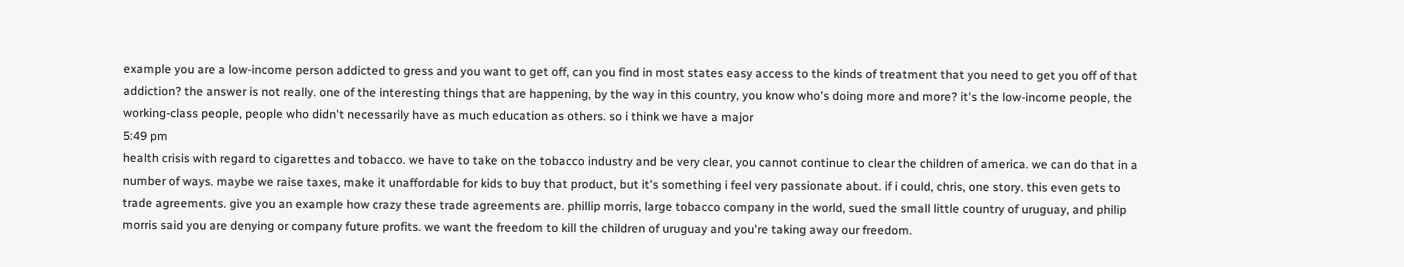example you are a low-income person addicted to gress and you want to get off, can you find in most states easy access to the kinds of treatment that you need to get you off of that addiction? the answer is not really. one of the interesting things that are happening, by the way in this country, you know who's doing more and more? it's the low-income people, the working-class people, people who didn't necessarily have as much education as others. so i think we have a major
5:49 pm
health crisis with regard to cigarettes and tobacco. we have to take on the tobacco industry and be very clear, you cannot continue to clear the children of america. we can do that in a number of ways. maybe we raise taxes, make it unaffordable for kids to buy that product, but it's something i feel very passionate about. if i could, chris, one story. this even gets to trade agreements. give you an example how crazy these trade agreements are. phillip morris, large tobacco company in the world, sued the small little country of uruguay, and philip morris said you are denying or company future profits. we want the freedom to kill the children of uruguay and you're taking away our freedom.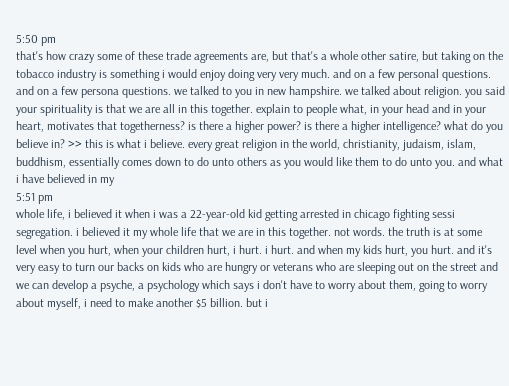5:50 pm
that's how crazy some of these trade agreements are, but that's a whole other satire, but taking on the tobacco industry is something i would enjoy doing very very much. and on a few personal questions. and on a few persona questions. we talked to you in new hampshire. we talked about religion. you said your spirituality is that we are all in this together. explain to people what, in your head and in your heart, motivates that togetherness? is there a higher power? is there a higher intelligence? what do you believe in? >> this is what i believe. every great religion in the world, christianity, judaism, islam, buddhism, essentially comes down to do unto others as you would like them to do unto you. and what i have believed in my
5:51 pm
whole life, i believed it when i was a 22-year-old kid getting arrested in chicago fighting sessi segregation. i believed it my whole life that we are in this together. not words. the truth is at some level when you hurt, when your children hurt, i hurt. i hurt. and when my kids hurt, you hurt. and it's very easy to turn our backs on kids who are hungry or veterans who are sleeping out on the street and we can develop a psyche, a psychology which says i don't have to worry about them, going to worry about myself, i need to make another $5 billion. but i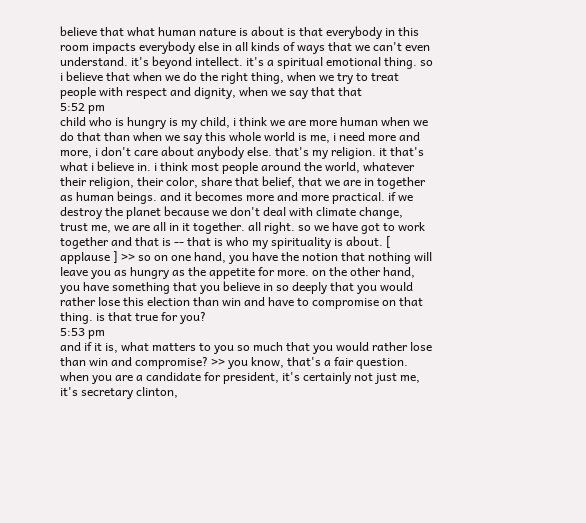believe that what human nature is about is that everybody in this room impacts everybody else in all kinds of ways that we can't even understand. it's beyond intellect. it's a spiritual emotional thing. so i believe that when we do the right thing, when we try to treat people with respect and dignity, when we say that that
5:52 pm
child who is hungry is my child, i think we are more human when we do that than when we say this whole world is me, i need more and more, i don't care about anybody else. that's my religion. it that's what i believe in. i think most people around the world, whatever their religion, their color, share that belief, that we are in together as human beings. and it becomes more and more practical. if we destroy the planet because we don't deal with climate change, trust me, we are all in it together. all right. so we have got to work together and that is -- that is who my spirituality is about. [ applause ] >> so on one hand, you have the notion that nothing will leave you as hungry as the appetite for more. on the other hand, you have something that you believe in so deeply that you would rather lose this election than win and have to compromise on that thing. is that true for you?
5:53 pm
and if it is, what matters to you so much that you would rather lose than win and compromise? >> you know, that's a fair question. when you are a candidate for president, it's certainly not just me, it's secretary clinton,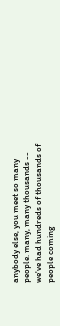anybody else, you meet so many people. many, many thousands -- we've had hundreds of thousands of people coming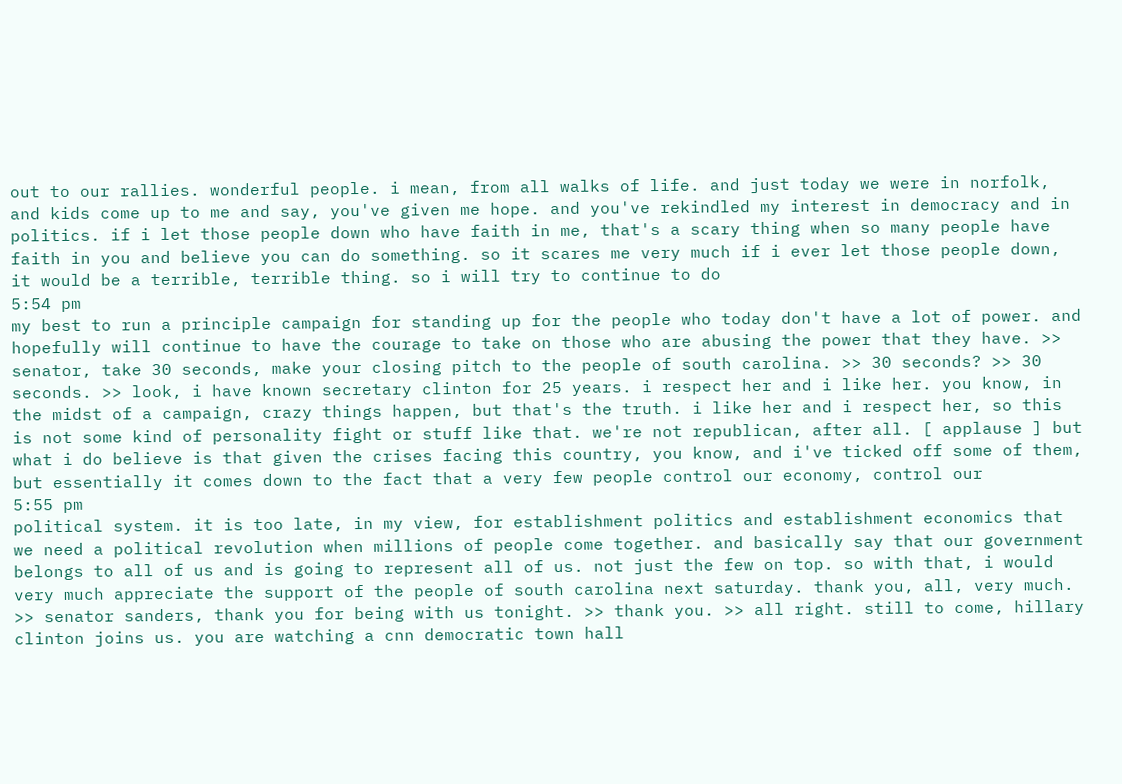out to our rallies. wonderful people. i mean, from all walks of life. and just today we were in norfolk, and kids come up to me and say, you've given me hope. and you've rekindled my interest in democracy and in politics. if i let those people down who have faith in me, that's a scary thing when so many people have faith in you and believe you can do something. so it scares me very much if i ever let those people down, it would be a terrible, terrible thing. so i will try to continue to do
5:54 pm
my best to run a principle campaign for standing up for the people who today don't have a lot of power. and hopefully will continue to have the courage to take on those who are abusing the power that they have. >> senator, take 30 seconds, make your closing pitch to the people of south carolina. >> 30 seconds? >> 30 seconds. >> look, i have known secretary clinton for 25 years. i respect her and i like her. you know, in the midst of a campaign, crazy things happen, but that's the truth. i like her and i respect her, so this is not some kind of personality fight or stuff like that. we're not republican, after all. [ applause ] but what i do believe is that given the crises facing this country, you know, and i've ticked off some of them, but essentially it comes down to the fact that a very few people control our economy, control our
5:55 pm
political system. it is too late, in my view, for establishment politics and establishment economics that we need a political revolution when millions of people come together. and basically say that our government belongs to all of us and is going to represent all of us. not just the few on top. so with that, i would very much appreciate the support of the people of south carolina next saturday. thank you, all, very much. >> senator sanders, thank you for being with us tonight. >> thank you. >> all right. still to come, hillary clinton joins us. you are watching a cnn democratic town hall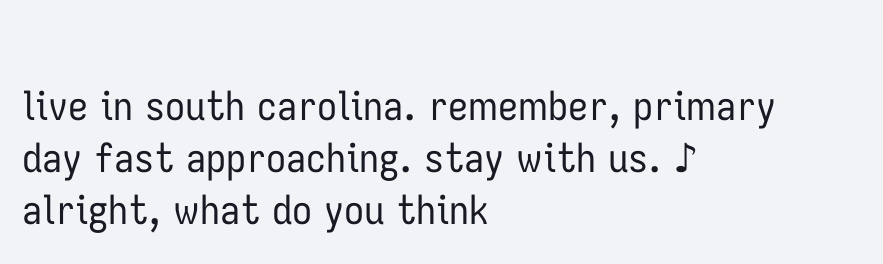live in south carolina. remember, primary day fast approaching. stay with us. ♪ alright, what do you think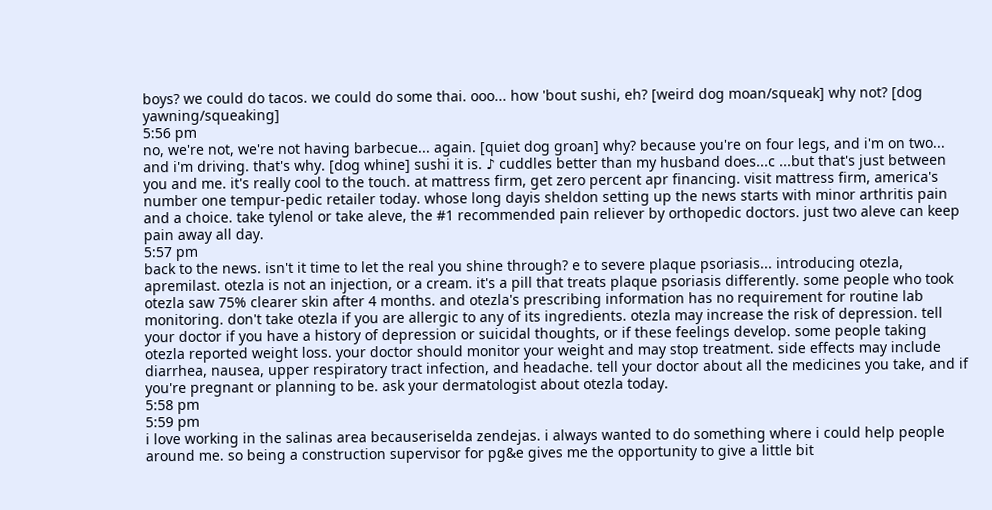boys? we could do tacos. we could do some thai. ooo... how 'bout sushi, eh? [weird dog moan/squeak] why not? [dog yawning/squeaking]
5:56 pm
no, we're not, we're not having barbecue... again. [quiet dog groan] why? because you're on four legs, and i'm on two... and i'm driving. that's why. [dog whine] sushi it is. ♪ cuddles better than my husband does...c ...but that's just between you and me. it's really cool to the touch. at mattress firm, get zero percent apr financing. visit mattress firm, america's number one tempur-pedic retailer today. whose long dayis sheldon setting up the news starts with minor arthritis pain and a choice. take tylenol or take aleve, the #1 recommended pain reliever by orthopedic doctors. just two aleve can keep pain away all day.
5:57 pm
back to the news. isn't it time to let the real you shine through? e to severe plaque psoriasis... introducing otezla, apremilast. otezla is not an injection, or a cream. it's a pill that treats plaque psoriasis differently. some people who took otezla saw 75% clearer skin after 4 months. and otezla's prescribing information has no requirement for routine lab monitoring. don't take otezla if you are allergic to any of its ingredients. otezla may increase the risk of depression. tell your doctor if you have a history of depression or suicidal thoughts, or if these feelings develop. some people taking otezla reported weight loss. your doctor should monitor your weight and may stop treatment. side effects may include diarrhea, nausea, upper respiratory tract infection, and headache. tell your doctor about all the medicines you take, and if you're pregnant or planning to be. ask your dermatologist about otezla today.
5:58 pm
5:59 pm
i love working in the salinas area becauseriselda zendejas. i always wanted to do something where i could help people around me. so being a construction supervisor for pg&e gives me the opportunity to give a little bit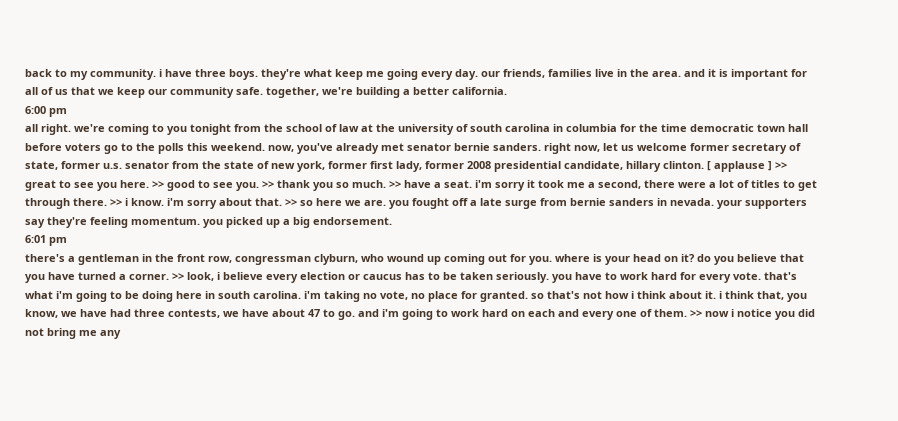back to my community. i have three boys. they're what keep me going every day. our friends, families live in the area. and it is important for all of us that we keep our community safe. together, we're building a better california.
6:00 pm
all right. we're coming to you tonight from the school of law at the university of south carolina in columbia for the time democratic town hall before voters go to the polls this weekend. now, you've already met senator bernie sanders. right now, let us welcome former secretary of state, former u.s. senator from the state of new york, former first lady, former 2008 presidential candidate, hillary clinton. [ applause ] >> great to see you here. >> good to see you. >> thank you so much. >> have a seat. i'm sorry it took me a second, there were a lot of titles to get through there. >> i know. i'm sorry about that. >> so here we are. you fought off a late surge from bernie sanders in nevada. your supporters say they're feeling momentum. you picked up a big endorsement.
6:01 pm
there's a gentleman in the front row, congressman clyburn, who wound up coming out for you. where is your head on it? do you believe that you have turned a corner. >> look, i believe every election or caucus has to be taken seriously. you have to work hard for every vote. that's what i'm going to be doing here in south carolina. i'm taking no vote, no place for granted. so that's not how i think about it. i think that, you know, we have had three contests, we have about 47 to go. and i'm going to work hard on each and every one of them. >> now i notice you did not bring me any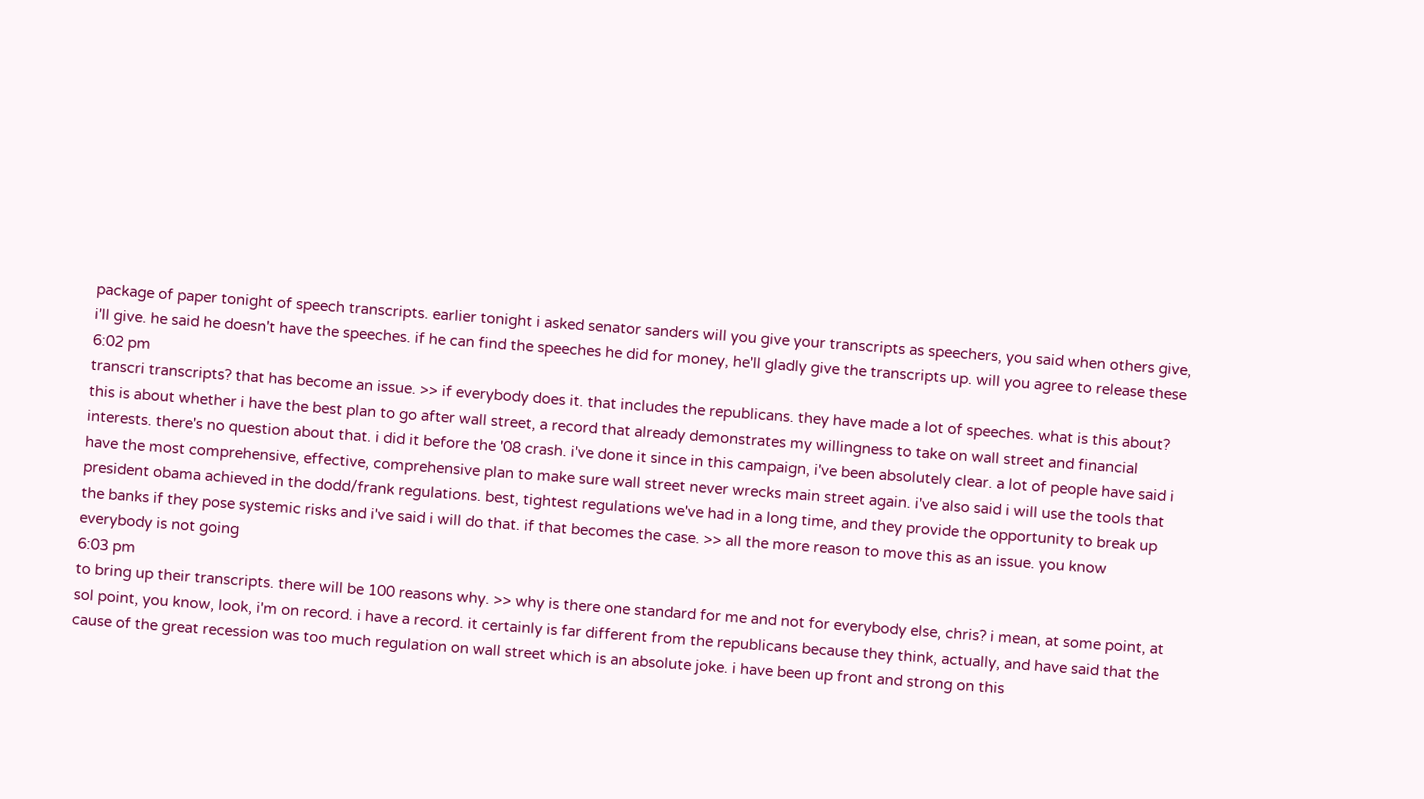package of paper tonight of speech transcripts. earlier tonight i asked senator sanders will you give your transcripts as speechers, you said when others give, i'll give. he said he doesn't have the speeches. if he can find the speeches he did for money, he'll gladly give the transcripts up. will you agree to release these
6:02 pm
transcri transcripts? that has become an issue. >> if everybody does it. that includes the republicans. they have made a lot of speeches. what is this about? this is about whether i have the best plan to go after wall street, a record that already demonstrates my willingness to take on wall street and financial interests. there's no question about that. i did it before the '08 crash. i've done it since in this campaign, i've been absolutely clear. a lot of people have said i have the most comprehensive, effective, comprehensive plan to make sure wall street never wrecks main street again. i've also said i will use the tools that president obama achieved in the dodd/frank regulations. best, tightest regulations we've had in a long time, and they provide the opportunity to break up the banks if they pose systemic risks and i've said i will do that. if that becomes the case. >> all the more reason to move this as an issue. you know everybody is not going
6:03 pm
to bring up their transcripts. there will be 100 reasons why. >> why is there one standard for me and not for everybody else, chris? i mean, at some point, at sol point, you know, look, i'm on record. i have a record. it certainly is far different from the republicans because they think, actually, and have said that the cause of the great recession was too much regulation on wall street which is an absolute joke. i have been up front and strong on this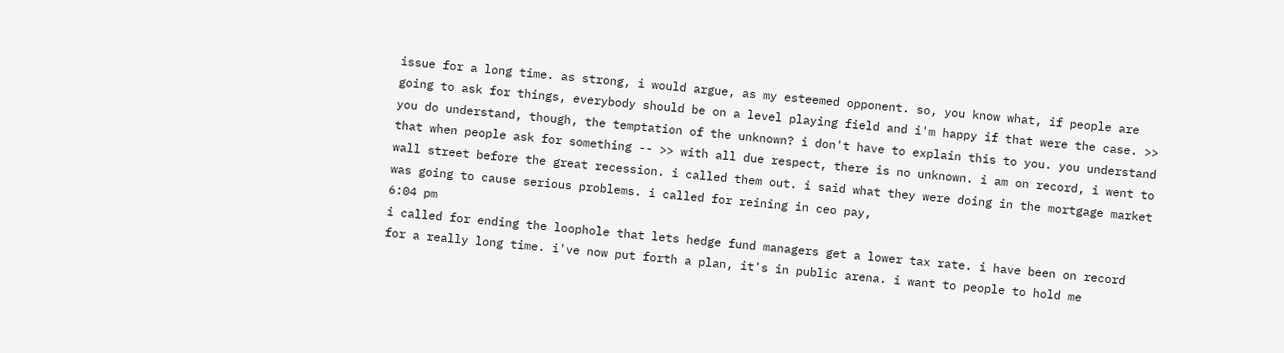issue for a long time. as strong, i would argue, as my esteemed opponent. so, you know what, if people are going to ask for things, everybody should be on a level playing field and i'm happy if that were the case. >> you do understand, though, the temptation of the unknown? i don't have to explain this to you. you understand that when people ask for something -- >> with all due respect, there is no unknown. i am on record, i went to wall street before the great recession. i called them out. i said what they were doing in the mortgage market was going to cause serious problems. i called for reining in ceo pay,
6:04 pm
i called for ending the loophole that lets hedge fund managers get a lower tax rate. i have been on record for a really long time. i've now put forth a plan, it's in public arena. i want to people to hold me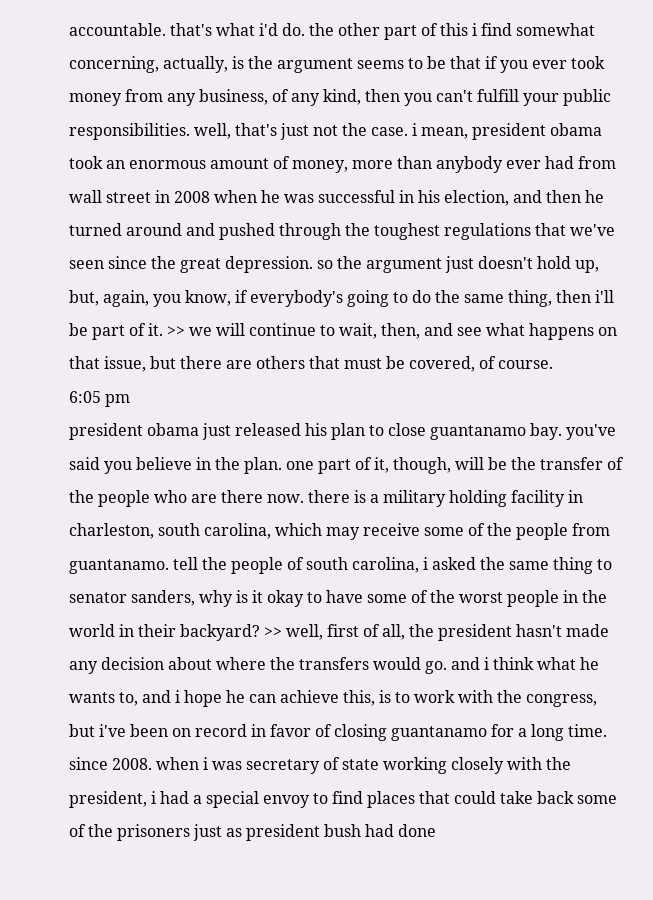accountable. that's what i'd do. the other part of this i find somewhat concerning, actually, is the argument seems to be that if you ever took money from any business, of any kind, then you can't fulfill your public responsibilities. well, that's just not the case. i mean, president obama took an enormous amount of money, more than anybody ever had from wall street in 2008 when he was successful in his election, and then he turned around and pushed through the toughest regulations that we've seen since the great depression. so the argument just doesn't hold up, but, again, you know, if everybody's going to do the same thing, then i'll be part of it. >> we will continue to wait, then, and see what happens on that issue, but there are others that must be covered, of course.
6:05 pm
president obama just released his plan to close guantanamo bay. you've said you believe in the plan. one part of it, though, will be the transfer of the people who are there now. there is a military holding facility in charleston, south carolina, which may receive some of the people from guantanamo. tell the people of south carolina, i asked the same thing to senator sanders, why is it okay to have some of the worst people in the world in their backyard? >> well, first of all, the president hasn't made any decision about where the transfers would go. and i think what he wants to, and i hope he can achieve this, is to work with the congress, but i've been on record in favor of closing guantanamo for a long time. since 2008. when i was secretary of state working closely with the president, i had a special envoy to find places that could take back some of the prisoners just as president bush had done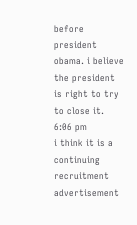before president obama. i believe the president is right to try to close it.
6:06 pm
i think it is a continuing recruitment advertisement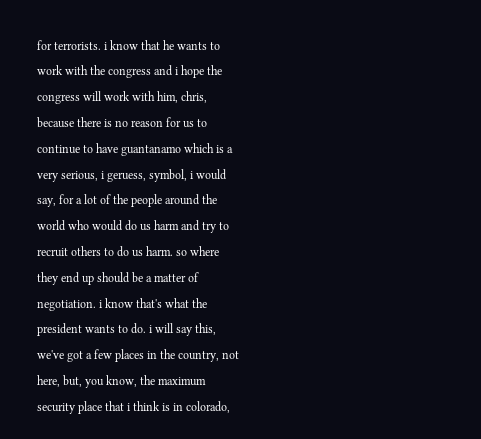for terrorists. i know that he wants to work with the congress and i hope the congress will work with him, chris, because there is no reason for us to continue to have guantanamo which is a very serious, i geruess, symbol, i would say, for a lot of the people around the world who would do us harm and try to recruit others to do us harm. so where they end up should be a matter of negotiation. i know that's what the president wants to do. i will say this, we've got a few places in the country, not here, but, you know, the maximum security place that i think is in colorado,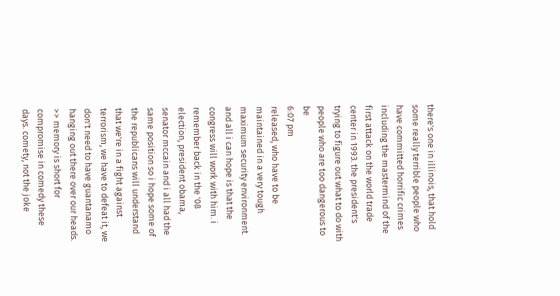there's one in illinois, that hold some really terrible people who have committed horrific crimes including the mastermind of the first attack on the world trade center in 1993. the president's trying to figure out what to do with people who are too dangerous to be
6:07 pm
released, who have to be maintained in a very tough maximum security environment. and all i can hope is that the congress will work with him. i remember back in the '08 election, president obama, senator mccain and i all had the same position so i hope some of the republicans will understand that we're in a fight against terrorism, we have to defeat it, we don't need to have guantanamo hanging out there over our heads. >> memory is short for compromise in comedy these days. comety, not the joke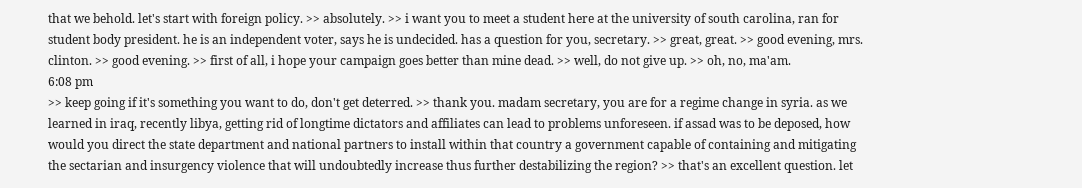that we behold. let's start with foreign policy. >> absolutely. >> i want you to meet a student here at the university of south carolina, ran for student body president. he is an independent voter, says he is undecided. has a question for you, secretary. >> great, great. >> good evening, mrs. clinton. >> good evening. >> first of all, i hope your campaign goes better than mine dead. >> well, do not give up. >> oh, no, ma'am.
6:08 pm
>> keep going if it's something you want to do, don't get deterred. >> thank you. madam secretary, you are for a regime change in syria. as we learned in iraq, recently libya, getting rid of longtime dictators and affiliates can lead to problems unforeseen. if assad was to be deposed, how would you direct the state department and national partners to install within that country a government capable of containing and mitigating the sectarian and insurgency violence that will undoubtedly increase thus further destabilizing the region? >> that's an excellent question. let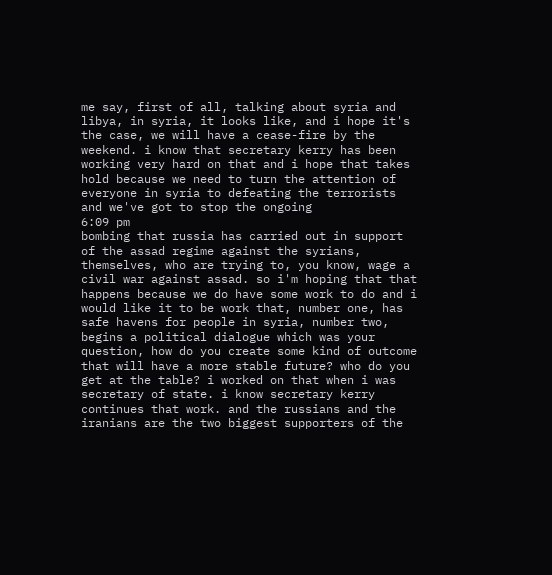me say, first of all, talking about syria and libya, in syria, it looks like, and i hope it's the case, we will have a cease-fire by the weekend. i know that secretary kerry has been working very hard on that and i hope that takes hold because we need to turn the attention of everyone in syria to defeating the terrorists and we've got to stop the ongoing
6:09 pm
bombing that russia has carried out in support of the assad regime against the syrians, themselves, who are trying to, you know, wage a civil war against assad. so i'm hoping that that happens because we do have some work to do and i would like it to be work that, number one, has safe havens for people in syria, number two, begins a political dialogue which was your question, how do you create some kind of outcome that will have a more stable future? who do you get at the table? i worked on that when i was secretary of state. i know secretary kerry continues that work. and the russians and the iranians are the two biggest supporters of the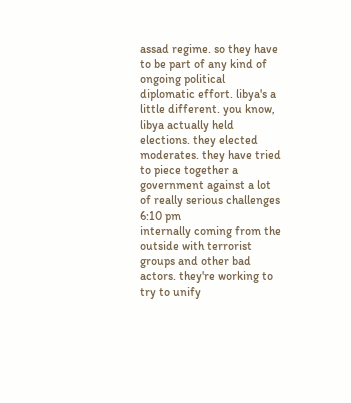assad regime. so they have to be part of any kind of ongoing political diplomatic effort. libya's a little different. you know, libya actually held elections. they elected moderates. they have tried to piece together a government against a lot of really serious challenges
6:10 pm
internally coming from the outside with terrorist groups and other bad actors. they're working to try to unify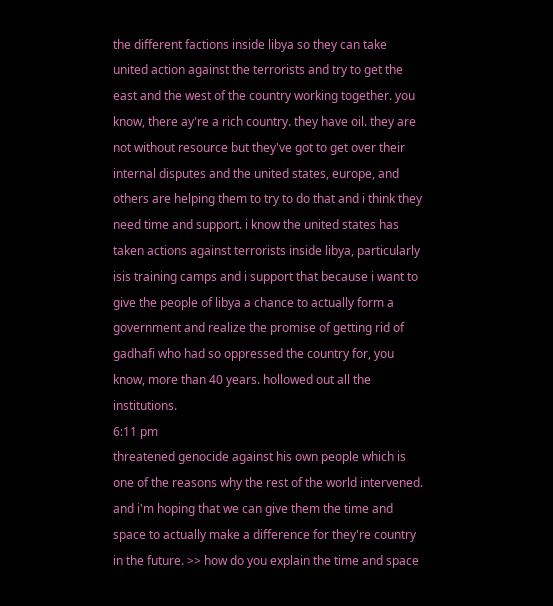the different factions inside libya so they can take united action against the terrorists and try to get the east and the west of the country working together. you know, there ay're a rich country. they have oil. they are not without resource but they've got to get over their internal disputes and the united states, europe, and others are helping them to try to do that and i think they need time and support. i know the united states has taken actions against terrorists inside libya, particularly isis training camps and i support that because i want to give the people of libya a chance to actually form a government and realize the promise of getting rid of gadhafi who had so oppressed the country for, you know, more than 40 years. hollowed out all the institutions.
6:11 pm
threatened genocide against his own people which is one of the reasons why the rest of the world intervened. and i'm hoping that we can give them the time and space to actually make a difference for they're country in the future. >> how do you explain the time and space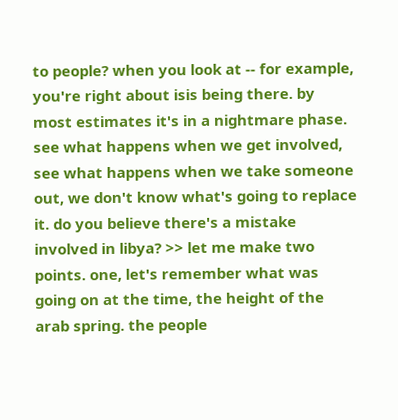to people? when you look at -- for example, you're right about isis being there. by most estimates it's in a nightmare phase. see what happens when we get involved, see what happens when we take someone out, we don't know what's going to replace it. do you believe there's a mistake involved in libya? >> let me make two points. one, let's remember what was going on at the time, the height of the arab spring. the people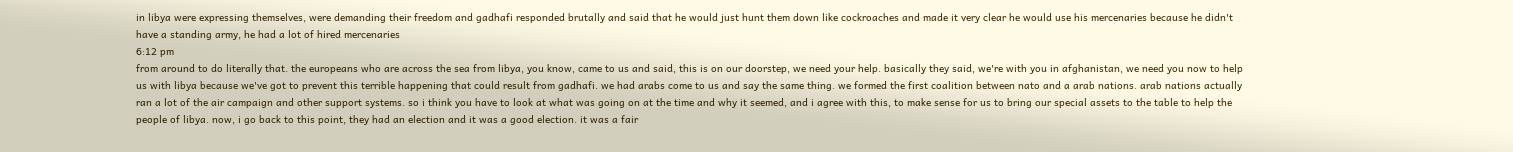in libya were expressing themselves, were demanding their freedom and gadhafi responded brutally and said that he would just hunt them down like cockroaches and made it very clear he would use his mercenaries because he didn't have a standing army, he had a lot of hired mercenaries
6:12 pm
from around to do literally that. the europeans who are across the sea from libya, you know, came to us and said, this is on our doorstep, we need your help. basically they said, we're with you in afghanistan, we need you now to help us with libya because we've got to prevent this terrible happening that could result from gadhafi. we had arabs come to us and say the same thing. we formed the first coalition between nato and a arab nations. arab nations actually ran a lot of the air campaign and other support systems. so i think you have to look at what was going on at the time and why it seemed, and i agree with this, to make sense for us to bring our special assets to the table to help the people of libya. now, i go back to this point, they had an election and it was a good election. it was a fair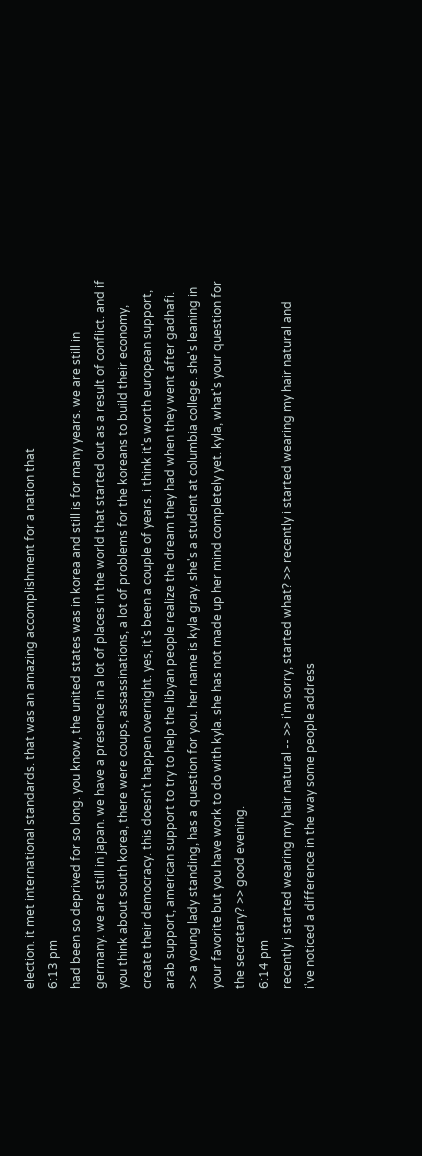election. it met international standards. that was an amazing accomplishment for a nation that
6:13 pm
had been so deprived for so long. you know, the united states was in korea and still is for many years. we are still in germany. we are still in japan. we have a presence in a lot of places in the world that started out as a result of conflict. and if you think about south korea, there were coups, assassinations, a lot of problems for the koreans to build their economy, create their democracy. this doesn't happen overnight. yes, it's been a couple of years. i think it's worth european support, arab support, american support to try to help the libyan people realize the dream they had when they went after gadhafi. >> a young lady standing, has a question for you. her name is kyla gray. she's a student at columbia college. she's leaning in your favorite but you have work to do with kyla. she has not made up her mind completely yet. kyla, what's your question for the secretary? >> good evening.
6:14 pm
recently i started wearing my hair natural -- >> i'm sorry, started what? >> recently i started wearing my hair natural and i've noticed a difference in the way some people address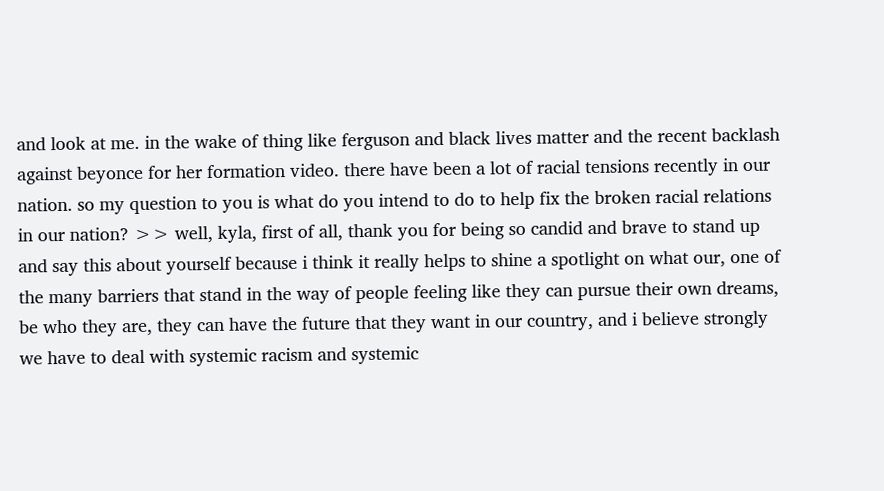and look at me. in the wake of thing like ferguson and black lives matter and the recent backlash against beyonce for her formation video. there have been a lot of racial tensions recently in our nation. so my question to you is what do you intend to do to help fix the broken racial relations in our nation? >> well, kyla, first of all, thank you for being so candid and brave to stand up and say this about yourself because i think it really helps to shine a spotlight on what our, one of the many barriers that stand in the way of people feeling like they can pursue their own dreams, be who they are, they can have the future that they want in our country, and i believe strongly we have to deal with systemic racism and systemic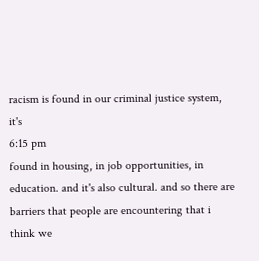racism is found in our criminal justice system, it's
6:15 pm
found in housing, in job opportunities, in education. and it's also cultural. and so there are barriers that people are encountering that i think we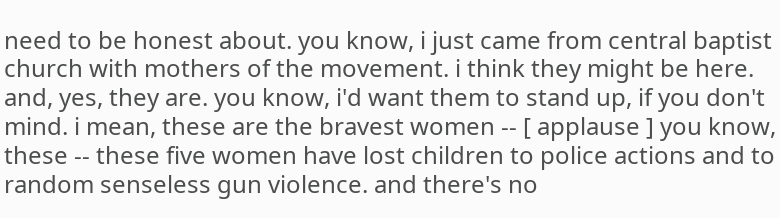need to be honest about. you know, i just came from central baptist church with mothers of the movement. i think they might be here. and, yes, they are. you know, i'd want them to stand up, if you don't mind. i mean, these are the bravest women -- [ applause ] you know, these -- these five women have lost children to police actions and to random senseless gun violence. and there's no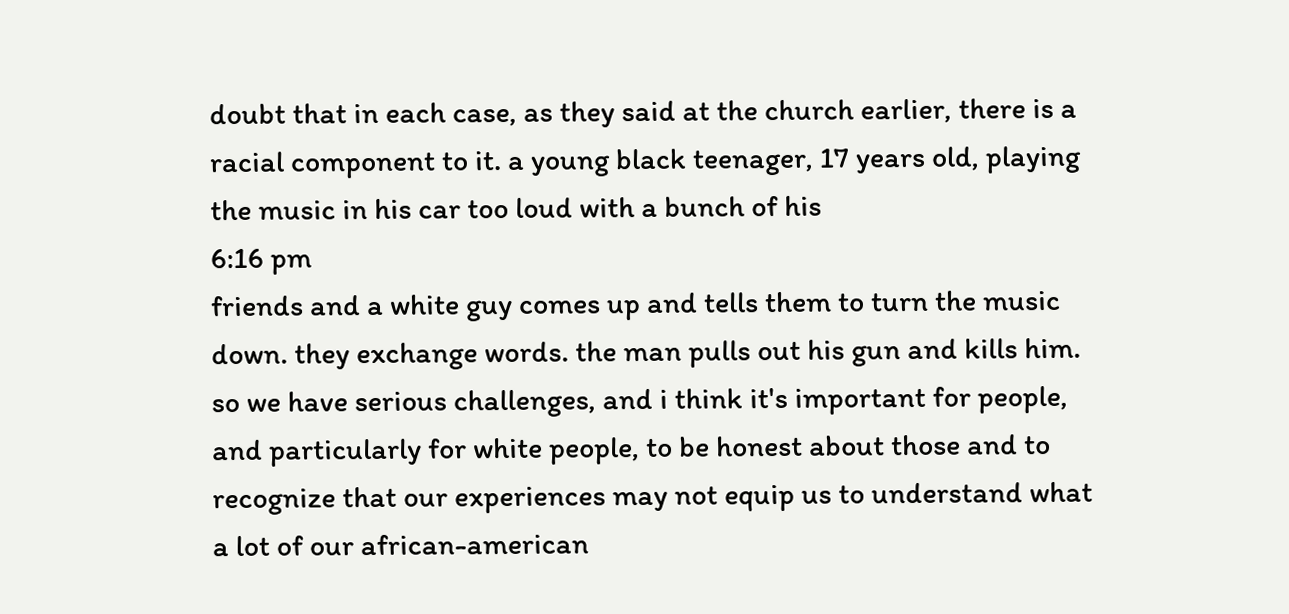doubt that in each case, as they said at the church earlier, there is a racial component to it. a young black teenager, 17 years old, playing the music in his car too loud with a bunch of his
6:16 pm
friends and a white guy comes up and tells them to turn the music down. they exchange words. the man pulls out his gun and kills him. so we have serious challenges, and i think it's important for people, and particularly for white people, to be honest about those and to recognize that our experiences may not equip us to understand what a lot of our african-american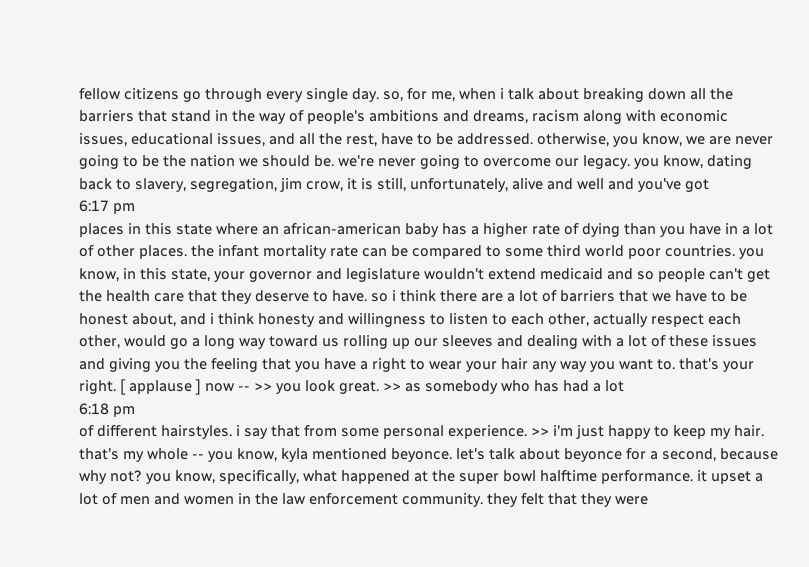fellow citizens go through every single day. so, for me, when i talk about breaking down all the barriers that stand in the way of people's ambitions and dreams, racism along with economic issues, educational issues, and all the rest, have to be addressed. otherwise, you know, we are never going to be the nation we should be. we're never going to overcome our legacy. you know, dating back to slavery, segregation, jim crow, it is still, unfortunately, alive and well and you've got
6:17 pm
places in this state where an african-american baby has a higher rate of dying than you have in a lot of other places. the infant mortality rate can be compared to some third world poor countries. you know, in this state, your governor and legislature wouldn't extend medicaid and so people can't get the health care that they deserve to have. so i think there are a lot of barriers that we have to be honest about, and i think honesty and willingness to listen to each other, actually respect each other, would go a long way toward us rolling up our sleeves and dealing with a lot of these issues and giving you the feeling that you have a right to wear your hair any way you want to. that's your right. [ applause ] now -- >> you look great. >> as somebody who has had a lot
6:18 pm
of different hairstyles. i say that from some personal experience. >> i'm just happy to keep my hair. that's my whole -- you know, kyla mentioned beyonce. let's talk about beyonce for a second, because why not? you know, specifically, what happened at the super bowl halftime performance. it upset a lot of men and women in the law enforcement community. they felt that they were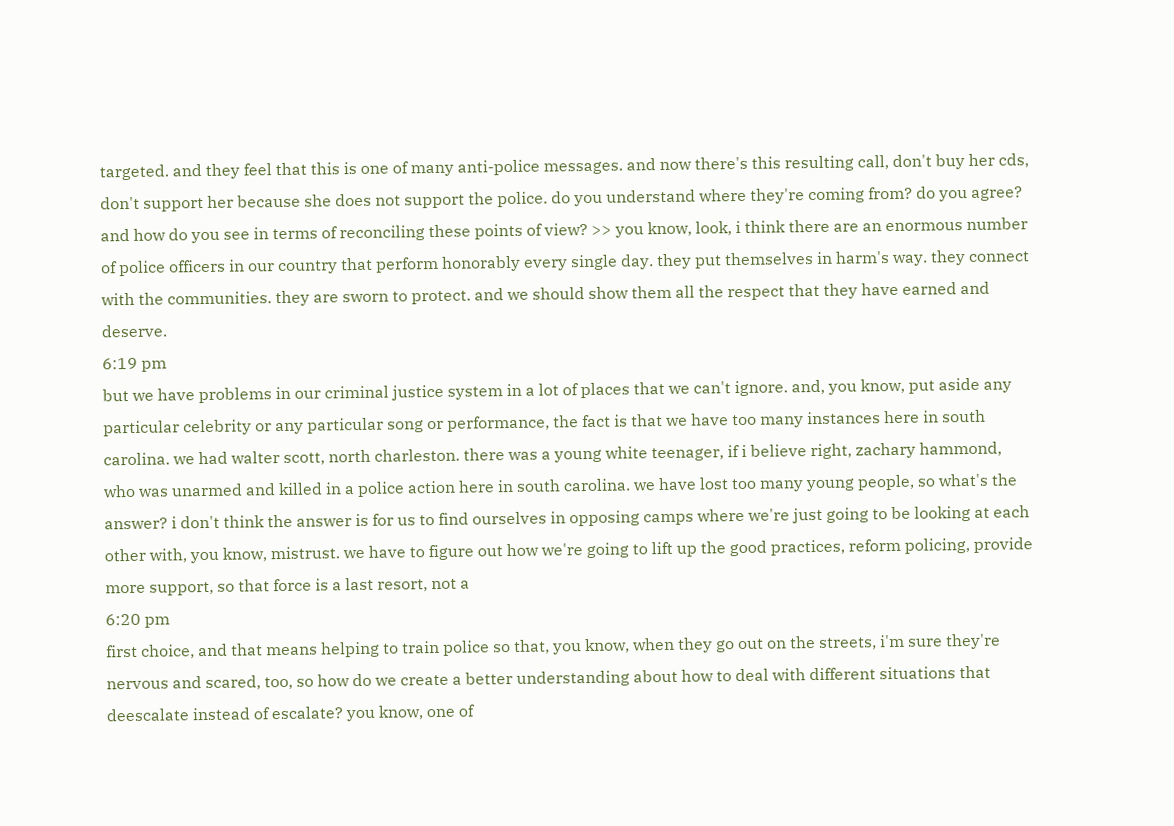targeted. and they feel that this is one of many anti-police messages. and now there's this resulting call, don't buy her cds, don't support her because she does not support the police. do you understand where they're coming from? do you agree? and how do you see in terms of reconciling these points of view? >> you know, look, i think there are an enormous number of police officers in our country that perform honorably every single day. they put themselves in harm's way. they connect with the communities. they are sworn to protect. and we should show them all the respect that they have earned and deserve.
6:19 pm
but we have problems in our criminal justice system in a lot of places that we can't ignore. and, you know, put aside any particular celebrity or any particular song or performance, the fact is that we have too many instances here in south carolina. we had walter scott, north charleston. there was a young white teenager, if i believe right, zachary hammond, who was unarmed and killed in a police action here in south carolina. we have lost too many young people, so what's the answer? i don't think the answer is for us to find ourselves in opposing camps where we're just going to be looking at each other with, you know, mistrust. we have to figure out how we're going to lift up the good practices, reform policing, provide more support, so that force is a last resort, not a
6:20 pm
first choice, and that means helping to train police so that, you know, when they go out on the streets, i'm sure they're nervous and scared, too, so how do we create a better understanding about how to deal with different situations that deescalate instead of escalate? you know, one of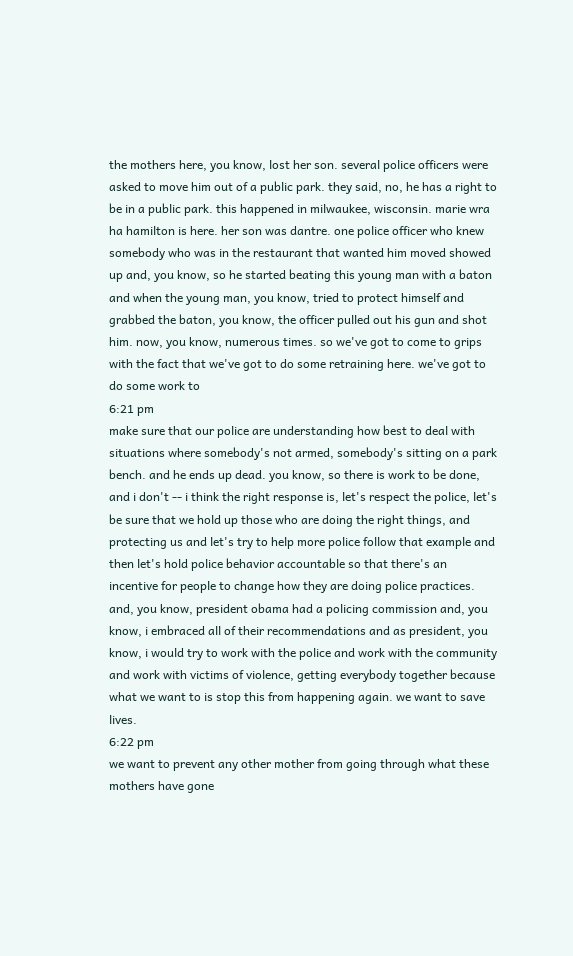the mothers here, you know, lost her son. several police officers were asked to move him out of a public park. they said, no, he has a right to be in a public park. this happened in milwaukee, wisconsin. marie wra ha hamilton is here. her son was dantre. one police officer who knew somebody who was in the restaurant that wanted him moved showed up and, you know, so he started beating this young man with a baton and when the young man, you know, tried to protect himself and grabbed the baton, you know, the officer pulled out his gun and shot him. now, you know, numerous times. so we've got to come to grips with the fact that we've got to do some retraining here. we've got to do some work to
6:21 pm
make sure that our police are understanding how best to deal with situations where somebody's not armed, somebody's sitting on a park bench. and he ends up dead. you know, so there is work to be done, and i don't -- i think the right response is, let's respect the police, let's be sure that we hold up those who are doing the right things, and protecting us and let's try to help more police follow that example and then let's hold police behavior accountable so that there's an incentive for people to change how they are doing police practices. and, you know, president obama had a policing commission and, you know, i embraced all of their recommendations and as president, you know, i would try to work with the police and work with the community and work with victims of violence, getting everybody together because what we want to is stop this from happening again. we want to save lives.
6:22 pm
we want to prevent any other mother from going through what these mothers have gone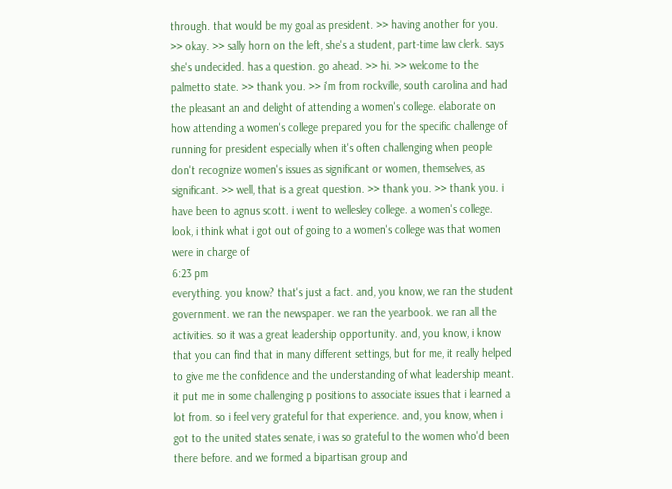through. that would be my goal as president. >> having another for you. >> okay. >> sally horn on the left, she's a student, part-time law clerk. says she's undecided. has a question. go ahead. >> hi. >> welcome to the palmetto state. >> thank you. >> i'm from rockville, south carolina and had the pleasant an and delight of attending a women's college. elaborate on how attending a women's college prepared you for the specific challenge of running for president especially when it's often challenging when people don't recognize women's issues as significant or women, themselves, as significant. >> well, that is a great question. >> thank you. >> thank you. i have been to agnus scott. i went to wellesley college. a women's college. look, i think what i got out of going to a women's college was that women were in charge of
6:23 pm
everything. you know? that's just a fact. and, you know, we ran the student government. we ran the newspaper. we ran the yearbook. we ran all the activities. so it was a great leadership opportunity. and, you know, i know that you can find that in many different settings, but for me, it really helped to give me the confidence and the understanding of what leadership meant. it put me in some challenging p positions to associate issues that i learned a lot from. so i feel very grateful for that experience. and, you know, when i got to the united states senate, i was so grateful to the women who'd been there before. and we formed a bipartisan group and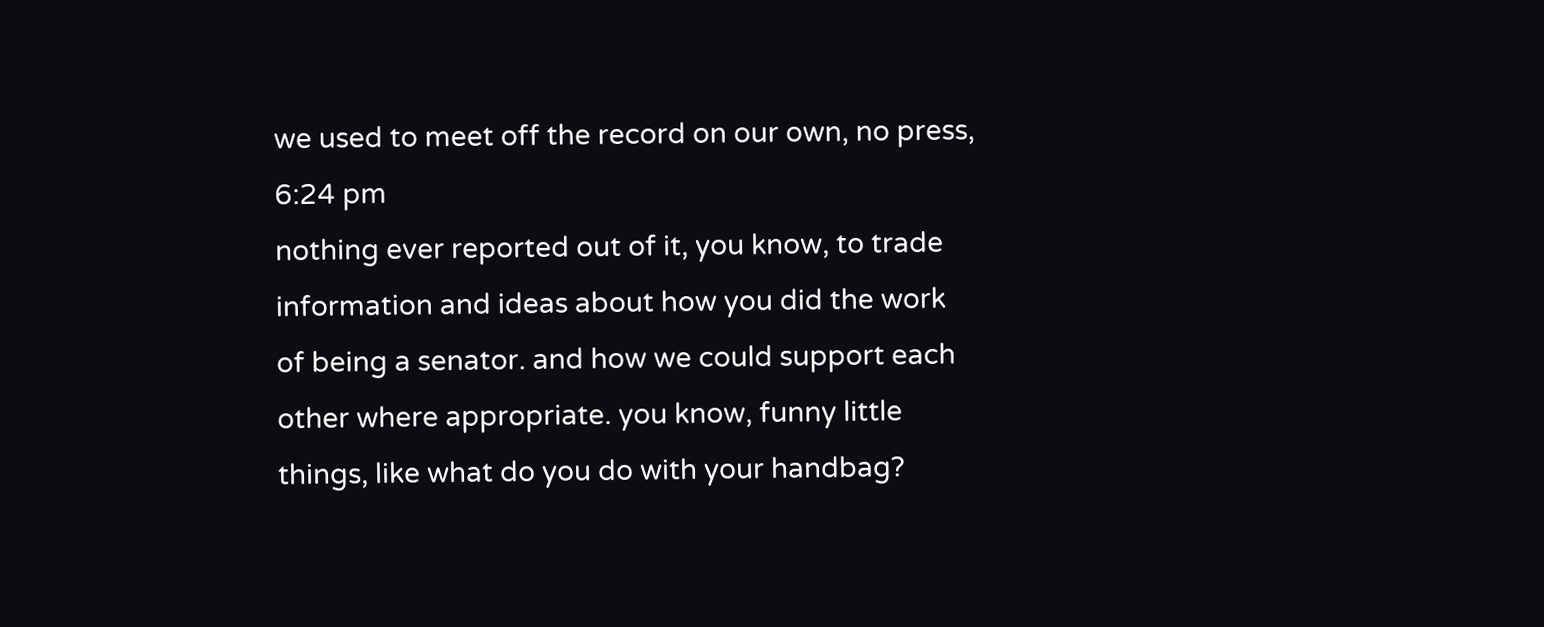we used to meet off the record on our own, no press,
6:24 pm
nothing ever reported out of it, you know, to trade information and ideas about how you did the work of being a senator. and how we could support each other where appropriate. you know, funny little things, like what do you do with your handbag?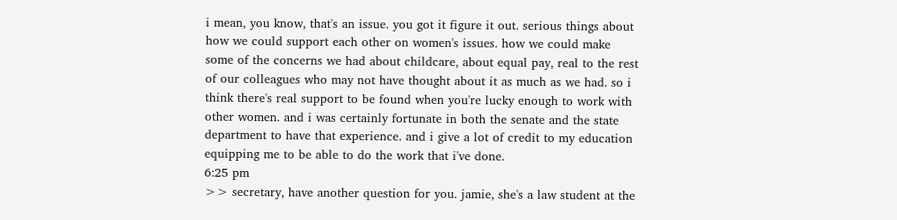i mean, you know, that's an issue. you got it figure it out. serious things about how we could support each other on women's issues. how we could make some of the concerns we had about childcare, about equal pay, real to the rest of our colleagues who may not have thought about it as much as we had. so i think there's real support to be found when you're lucky enough to work with other women. and i was certainly fortunate in both the senate and the state department to have that experience. and i give a lot of credit to my education equipping me to be able to do the work that i've done.
6:25 pm
>> secretary, have another question for you. jamie, she's a law student at the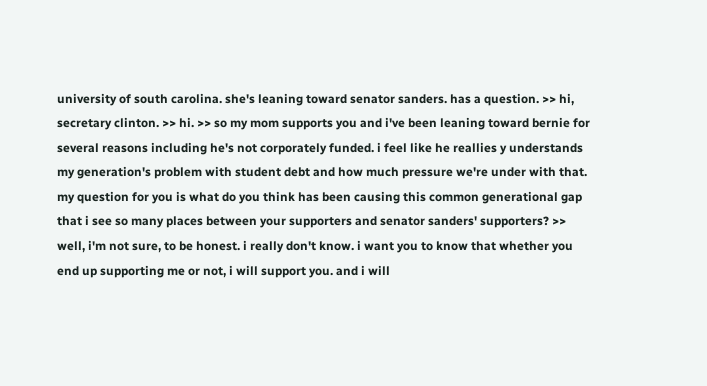university of south carolina. she's leaning toward senator sanders. has a question. >> hi, secretary clinton. >> hi. >> so my mom supports you and i've been leaning toward bernie for several reasons including he's not corporately funded. i feel like he reallies y understands my generation's problem with student debt and how much pressure we're under with that. my question for you is what do you think has been causing this common generational gap that i see so many places between your supporters and senator sanders' supporters? >> well, i'm not sure, to be honest. i really don't know. i want you to know that whether you end up supporting me or not, i will support you. and i will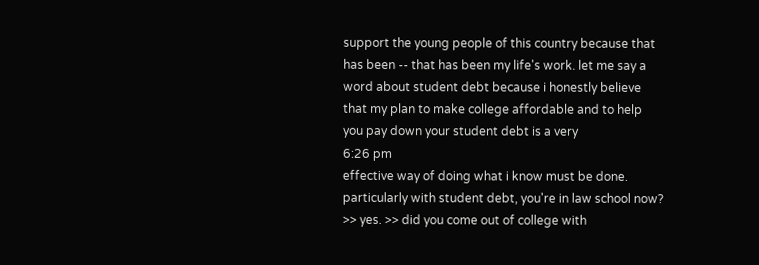support the young people of this country because that has been -- that has been my life's work. let me say a word about student debt because i honestly believe that my plan to make college affordable and to help you pay down your student debt is a very
6:26 pm
effective way of doing what i know must be done. particularly with student debt, you're in law school now? >> yes. >> did you come out of college with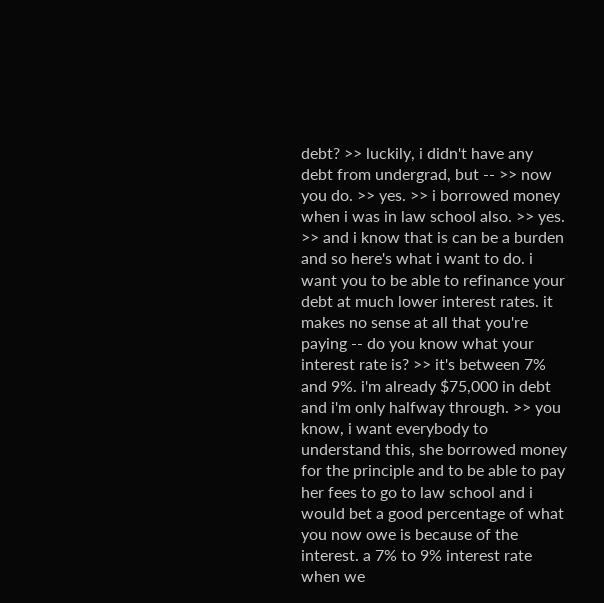debt? >> luckily, i didn't have any debt from undergrad, but -- >> now you do. >> yes. >> i borrowed money when i was in law school also. >> yes. >> and i know that is can be a burden and so here's what i want to do. i want you to be able to refinance your debt at much lower interest rates. it makes no sense at all that you're paying -- do you know what your interest rate is? >> it's between 7% and 9%. i'm already $75,000 in debt and i'm only halfway through. >> you know, i want everybody to understand this, she borrowed money for the principle and to be able to pay her fees to go to law school and i would bet a good percentage of what you now owe is because of the interest. a 7% to 9% interest rate when we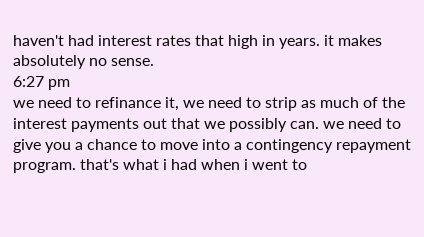haven't had interest rates that high in years. it makes absolutely no sense.
6:27 pm
we need to refinance it, we need to strip as much of the interest payments out that we possibly can. we need to give you a chance to move into a contingency repayment program. that's what i had when i went to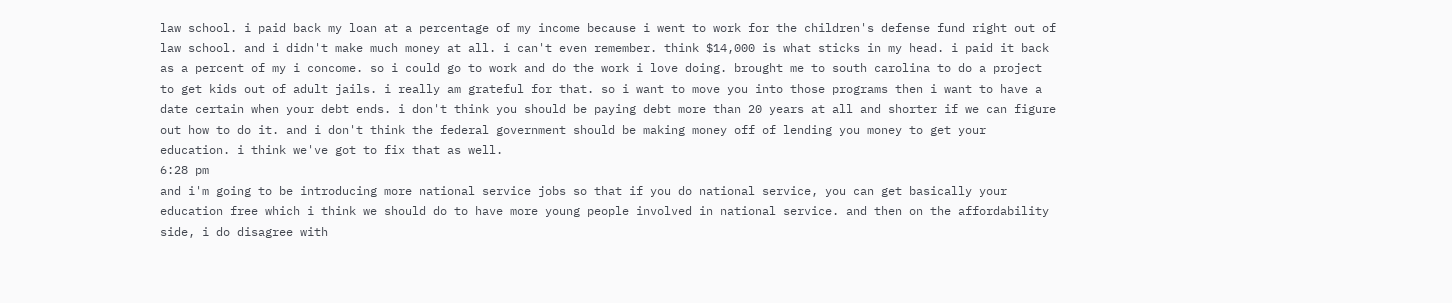law school. i paid back my loan at a percentage of my income because i went to work for the children's defense fund right out of law school. and i didn't make much money at all. i can't even remember. think $14,000 is what sticks in my head. i paid it back as a percent of my i concome. so i could go to work and do the work i love doing. brought me to south carolina to do a project to get kids out of adult jails. i really am grateful for that. so i want to move you into those programs then i want to have a date certain when your debt ends. i don't think you should be paying debt more than 20 years at all and shorter if we can figure out how to do it. and i don't think the federal government should be making money off of lending you money to get your education. i think we've got to fix that as well.
6:28 pm
and i'm going to be introducing more national service jobs so that if you do national service, you can get basically your education free which i think we should do to have more young people involved in national service. and then on the affordability side, i do disagree with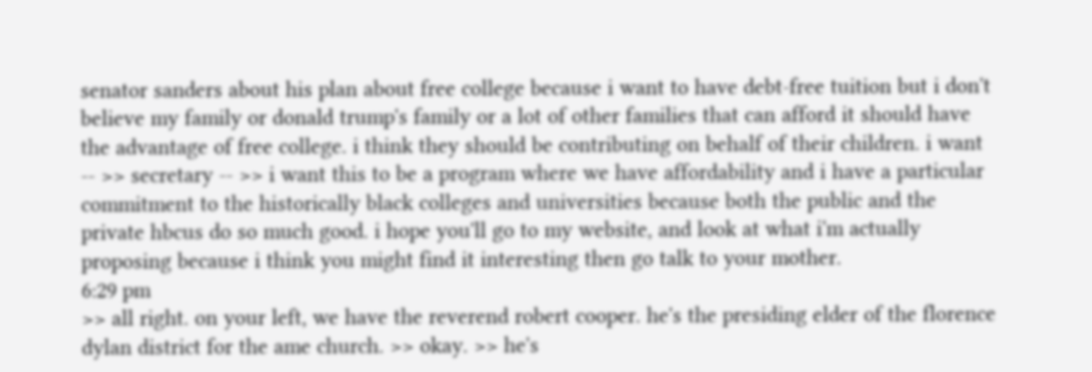senator sanders about his plan about free college because i want to have debt-free tuition but i don't believe my family or donald trump's family or a lot of other families that can afford it should have the advantage of free college. i think they should be contributing on behalf of their children. i want -- >> secretary -- >> i want this to be a program where we have affordability and i have a particular commitment to the historically black colleges and universities because both the public and the private hbcus do so much good. i hope you'll go to my website, and look at what i'm actually proposing because i think you might find it interesting then go talk to your mother.
6:29 pm
>> all right. on your left, we have the reverend robert cooper. he's the presiding elder of the florence dylan district for the ame church. >> okay. >> he's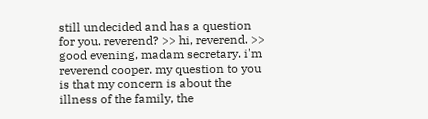still undecided and has a question for you. reverend? >> hi, reverend. >> good evening, madam secretary. i'm reverend cooper. my question to you is that my concern is about the illness of the family, the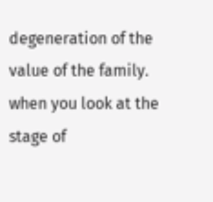degeneration of the value of the family. when you look at the stage of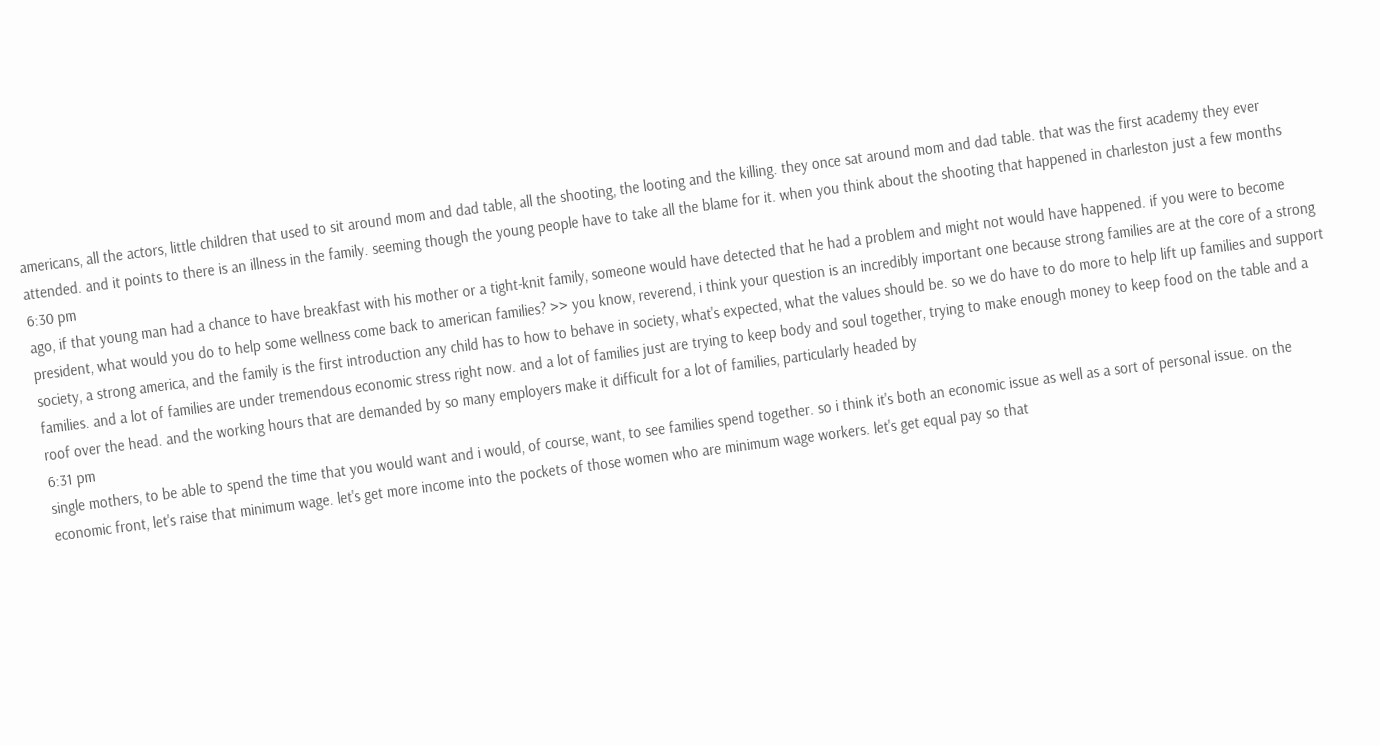americans, all the actors, little children that used to sit around mom and dad table, all the shooting, the looting and the killing. they once sat around mom and dad table. that was the first academy they ever attended. and it points to there is an illness in the family. seeming though the young people have to take all the blame for it. when you think about the shooting that happened in charleston just a few months
6:30 pm
ago, if that young man had a chance to have breakfast with his mother or a tight-knit family, someone would have detected that he had a problem and might not would have happened. if you were to become president, what would you do to help some wellness come back to american families? >> you know, reverend, i think your question is an incredibly important one because strong families are at the core of a strong society, a strong america, and the family is the first introduction any child has to how to behave in society, what's expected, what the values should be. so we do have to do more to help lift up families and support families. and a lot of families are under tremendous economic stress right now. and a lot of families just are trying to keep body and soul together, trying to make enough money to keep food on the table and a roof over the head. and the working hours that are demanded by so many employers make it difficult for a lot of families, particularly headed by
6:31 pm
single mothers, to be able to spend the time that you would want and i would, of course, want, to see families spend together. so i think it's both an economic issue as well as a sort of personal issue. on the economic front, let's raise that minimum wage. let's get more income into the pockets of those women who are minimum wage workers. let's get equal pay so that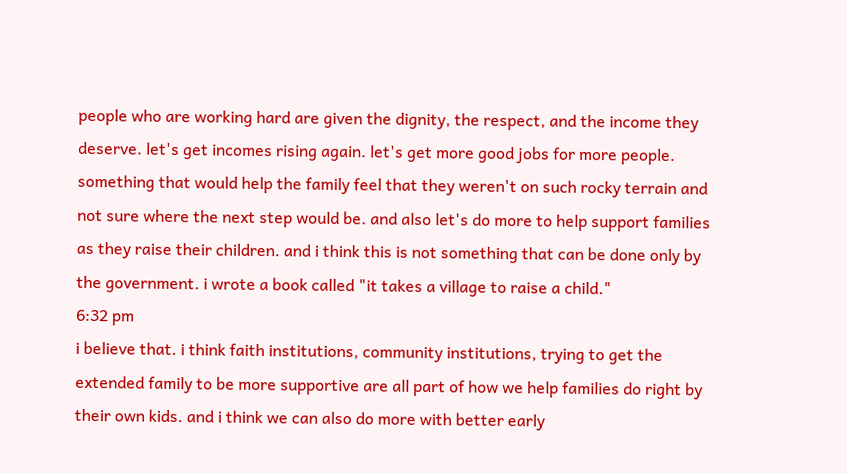people who are working hard are given the dignity, the respect, and the income they deserve. let's get incomes rising again. let's get more good jobs for more people. something that would help the family feel that they weren't on such rocky terrain and not sure where the next step would be. and also let's do more to help support families as they raise their children. and i think this is not something that can be done only by the government. i wrote a book called "it takes a village to raise a child."
6:32 pm
i believe that. i think faith institutions, community institutions, trying to get the extended family to be more supportive are all part of how we help families do right by their own kids. and i think we can also do more with better early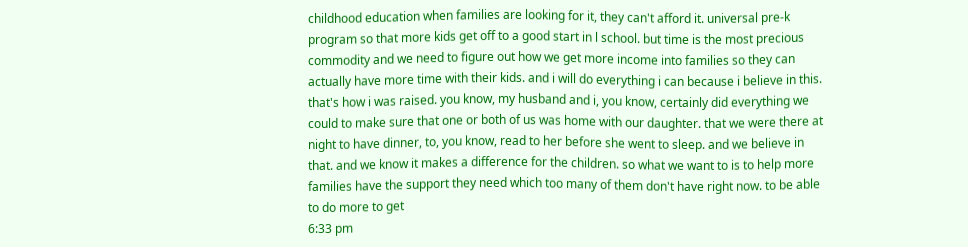childhood education when families are looking for it, they can't afford it. universal pre-k program so that more kids get off to a good start in l school. but time is the most precious commodity and we need to figure out how we get more income into families so they can actually have more time with their kids. and i will do everything i can because i believe in this. that's how i was raised. you know, my husband and i, you know, certainly did everything we could to make sure that one or both of us was home with our daughter. that we were there at night to have dinner, to, you know, read to her before she went to sleep. and we believe in that. and we know it makes a difference for the children. so what we want to is to help more families have the support they need which too many of them don't have right now. to be able to do more to get
6:33 pm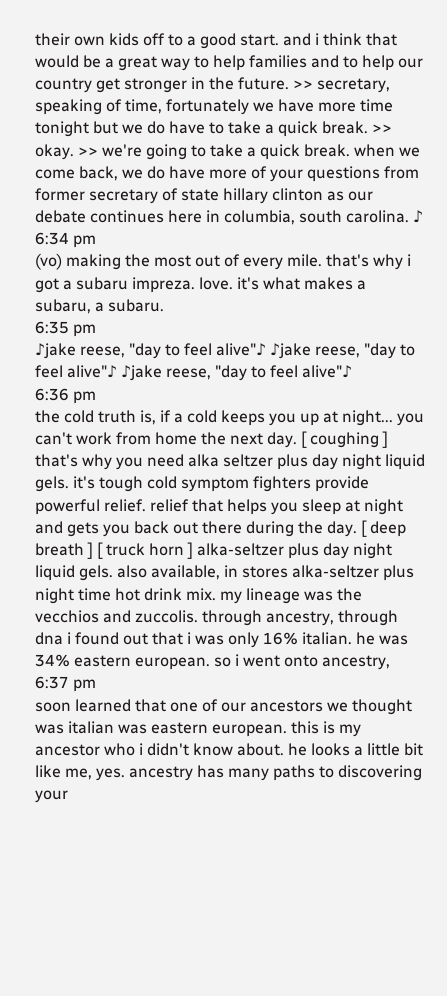their own kids off to a good start. and i think that would be a great way to help families and to help our country get stronger in the future. >> secretary, speaking of time, fortunately we have more time tonight but we do have to take a quick break. >> okay. >> we're going to take a quick break. when we come back, we do have more of your questions from former secretary of state hillary clinton as our debate continues here in columbia, south carolina. ♪
6:34 pm
(vo) making the most out of every mile. that's why i got a subaru impreza. love. it's what makes a subaru, a subaru.
6:35 pm
♪jake reese, "day to feel alive"♪ ♪jake reese, "day to feel alive"♪ ♪jake reese, "day to feel alive"♪
6:36 pm
the cold truth is, if a cold keeps you up at night... you can't work from home the next day. [ coughing ] that's why you need alka seltzer plus day night liquid gels. it's tough cold symptom fighters provide powerful relief. relief that helps you sleep at night and gets you back out there during the day. [ deep breath ] [ truck horn ] alka-seltzer plus day night liquid gels. also available, in stores alka-seltzer plus night time hot drink mix. my lineage was the vecchios and zuccolis. through ancestry, through dna i found out that i was only 16% italian. he was 34% eastern european. so i went onto ancestry,
6:37 pm
soon learned that one of our ancestors we thought was italian was eastern european. this is my ancestor who i didn't know about. he looks a little bit like me, yes. ancestry has many paths to discovering your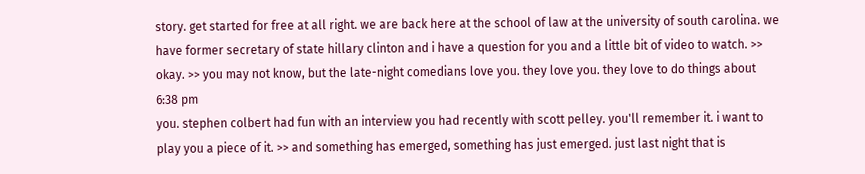story. get started for free at all right. we are back here at the school of law at the university of south carolina. we have former secretary of state hillary clinton and i have a question for you and a little bit of video to watch. >> okay. >> you may not know, but the late-night comedians love you. they love you. they love to do things about
6:38 pm
you. stephen colbert had fun with an interview you had recently with scott pelley. you'll remember it. i want to play you a piece of it. >> and something has emerged, something has just emerged. just last night that is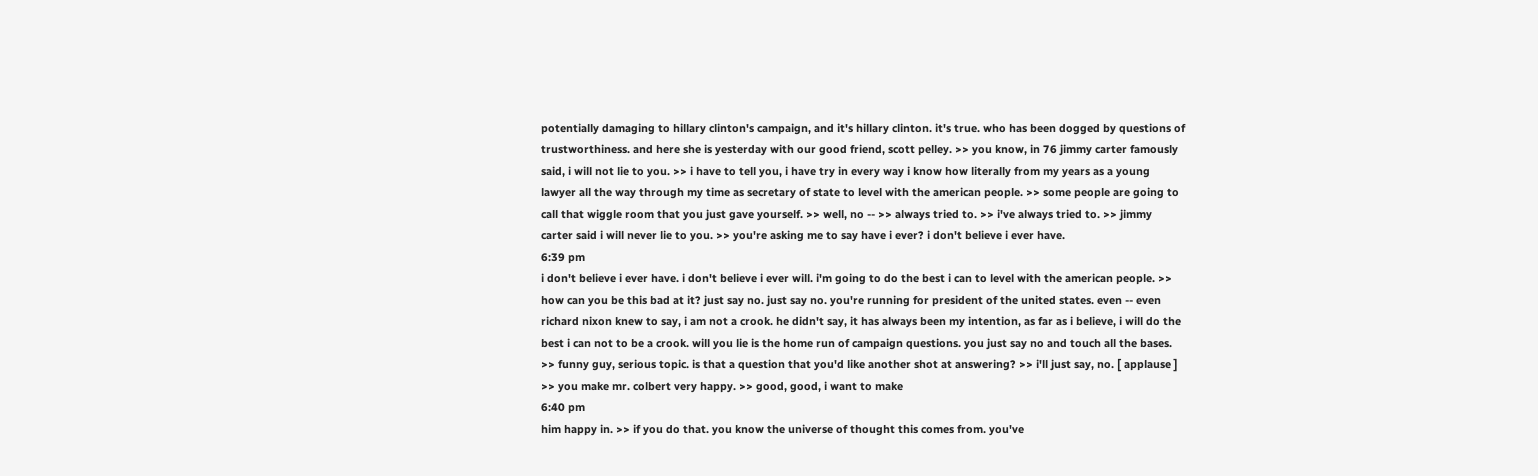potentially damaging to hillary clinton's campaign, and it's hillary clinton. it's true. who has been dogged by questions of trustworthiness. and here she is yesterday with our good friend, scott pelley. >> you know, in 76 jimmy carter famously said, i will not lie to you. >> i have to tell you, i have try in every way i know how literally from my years as a young lawyer all the way through my time as secretary of state to level with the american people. >> some people are going to call that wiggle room that you just gave yourself. >> well, no -- >> always tried to. >> i've always tried to. >> jimmy carter said i will never lie to you. >> you're asking me to say have i ever? i don't believe i ever have.
6:39 pm
i don't believe i ever have. i don't believe i ever will. i'm going to do the best i can to level with the american people. >> how can you be this bad at it? just say no. just say no. you're running for president of the united states. even -- even richard nixon knew to say, i am not a crook. he didn't say, it has always been my intention, as far as i believe, i will do the best i can not to be a crook. will you lie is the home run of campaign questions. you just say no and touch all the bases. >> funny guy, serious topic. is that a question that you'd like another shot at answering? >> i'll just say, no. [ applause ] >> you make mr. colbert very happy. >> good, good, i want to make
6:40 pm
him happy in. >> if you do that. you know the universe of thought this comes from. you've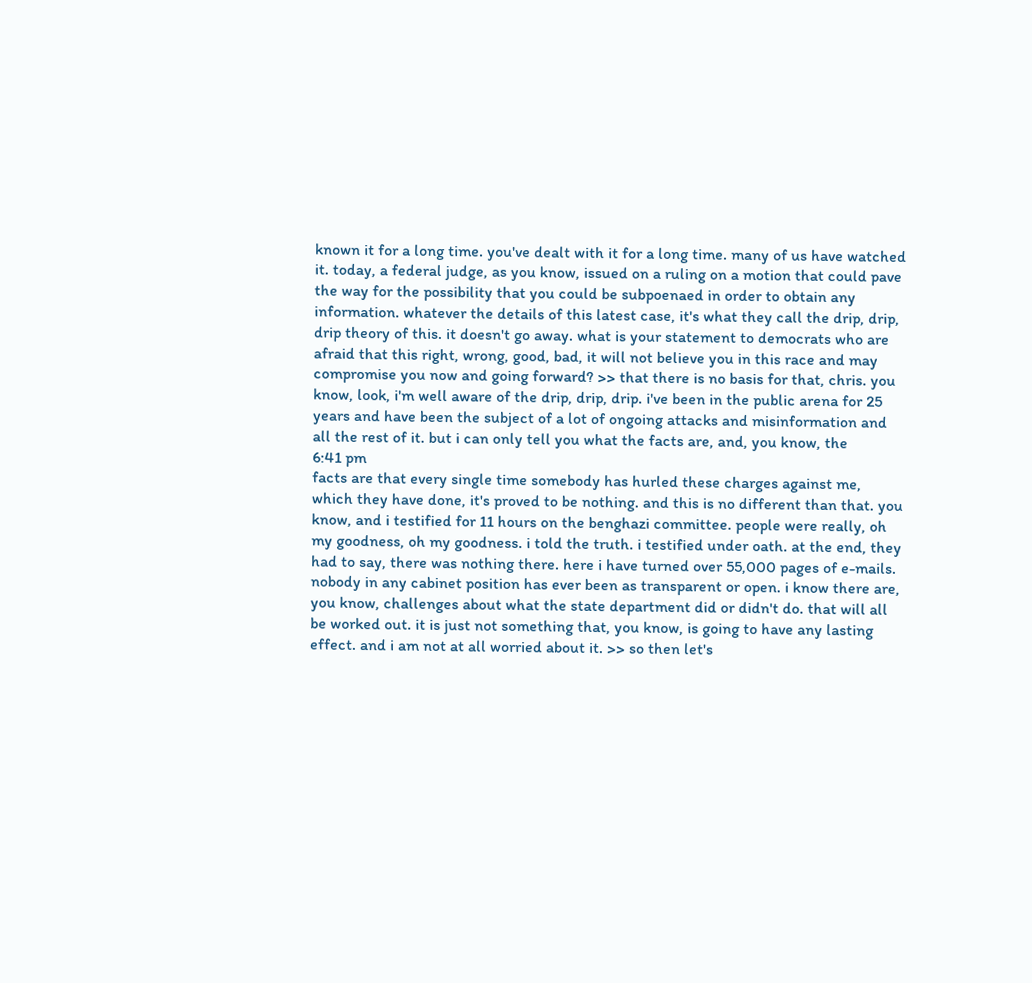known it for a long time. you've dealt with it for a long time. many of us have watched it. today, a federal judge, as you know, issued on a ruling on a motion that could pave the way for the possibility that you could be subpoenaed in order to obtain any information. whatever the details of this latest case, it's what they call the drip, drip, drip theory of this. it doesn't go away. what is your statement to democrats who are afraid that this right, wrong, good, bad, it will not believe you in this race and may compromise you now and going forward? >> that there is no basis for that, chris. you know, look, i'm well aware of the drip, drip, drip. i've been in the public arena for 25 years and have been the subject of a lot of ongoing attacks and misinformation and all the rest of it. but i can only tell you what the facts are, and, you know, the
6:41 pm
facts are that every single time somebody has hurled these charges against me, which they have done, it's proved to be nothing. and this is no different than that. you know, and i testified for 11 hours on the benghazi committee. people were really, oh my goodness, oh my goodness. i told the truth. i testified under oath. at the end, they had to say, there was nothing there. here i have turned over 55,000 pages of e-mails. nobody in any cabinet position has ever been as transparent or open. i know there are, you know, challenges about what the state department did or didn't do. that will all be worked out. it is just not something that, you know, is going to have any lasting effect. and i am not at all worried about it. >> so then let's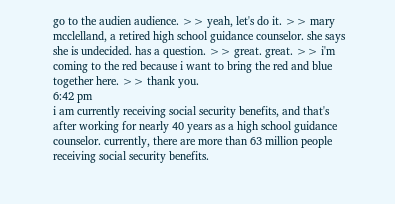go to the audien audience. >> yeah, let's do it. >> mary mcclelland, a retired high school guidance counselor. she says she is undecided. has a question. >> great. great. >> i'm coming to the red because i want to bring the red and blue together here. >> thank you.
6:42 pm
i am currently receiving social security benefits, and that's after working for nearly 40 years as a high school guidance counselor. currently, there are more than 63 million people receiving social security benefits.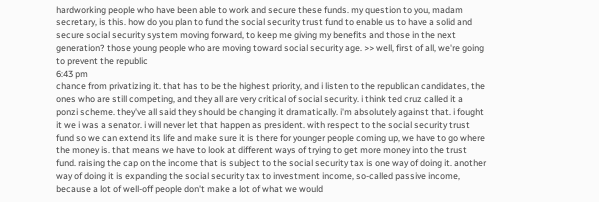hardworking people who have been able to work and secure these funds. my question to you, madam secretary, is this. how do you plan to fund the social security trust fund to enable us to have a solid and secure social security system moving forward, to keep me giving my benefits and those in the next generation? those young people who are moving toward social security age. >> well, first of all, we're going to prevent the republic
6:43 pm
chance from privatizing it. that has to be the highest priority, and i listen to the republican candidates, the ones who are still competing, and they all are very critical of social security. i think ted cruz called it a ponzi scheme. they've all said they should be changing it dramatically. i'm absolutely against that. i fought it we i was a senator. i will never let that happen as president. with respect to the social security trust fund so we can extend its life and make sure it is there for younger people coming up, we have to go where the money is. that means we have to look at different ways of trying to get more money into the trust fund. raising the cap on the income that is subject to the social security tax is one way of doing it. another way of doing it is expanding the social security tax to investment income, so-called passive income, because a lot of well-off people don't make a lot of what we would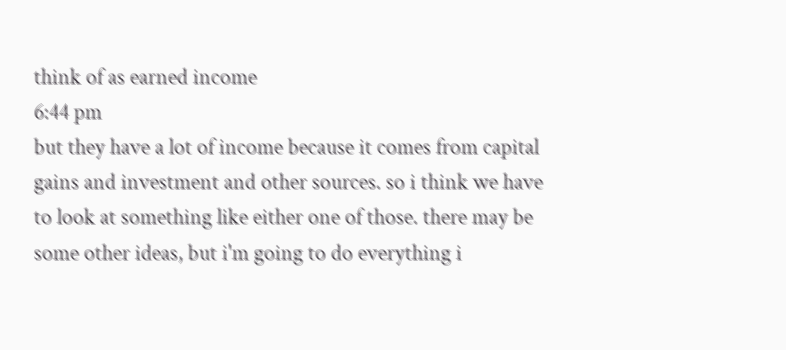think of as earned income
6:44 pm
but they have a lot of income because it comes from capital gains and investment and other sources. so i think we have to look at something like either one of those. there may be some other ideas, but i'm going to do everything i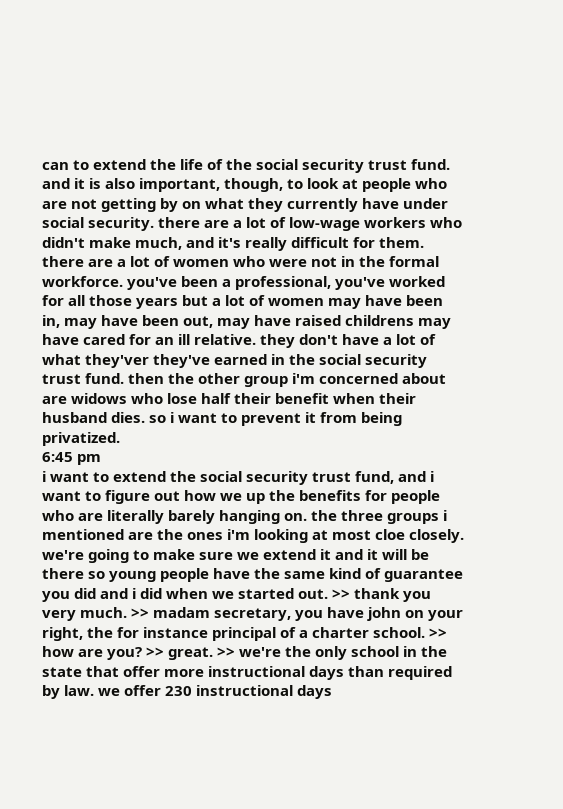can to extend the life of the social security trust fund. and it is also important, though, to look at people who are not getting by on what they currently have under social security. there are a lot of low-wage workers who didn't make much, and it's really difficult for them. there are a lot of women who were not in the formal workforce. you've been a professional, you've worked for all those years but a lot of women may have been in, may have been out, may have raised childrens may have cared for an ill relative. they don't have a lot of what they'ver they've earned in the social security trust fund. then the other group i'm concerned about are widows who lose half their benefit when their husband dies. so i want to prevent it from being privatized.
6:45 pm
i want to extend the social security trust fund, and i want to figure out how we up the benefits for people who are literally barely hanging on. the three groups i mentioned are the ones i'm looking at most cloe closely. we're going to make sure we extend it and it will be there so young people have the same kind of guarantee you did and i did when we started out. >> thank you very much. >> madam secretary, you have john on your right, the for instance principal of a charter school. >> how are you? >> great. >> we're the only school in the state that offer more instructional days than required by law. we offer 230 instructional days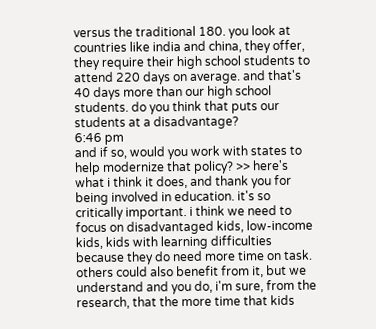versus the traditional 180. you look at countries like india and china, they offer, they require their high school students to attend 220 days on average. and that's 40 days more than our high school students. do you think that puts our students at a disadvantage?
6:46 pm
and if so, would you work with states to help modernize that policy? >> here's what i think it does, and thank you for being involved in education. it's so critically important. i think we need to focus on disadvantaged kids, low-income kids, kids with learning difficulties because they do need more time on task. others could also benefit from it, but we understand and you do, i'm sure, from the research, that the more time that kids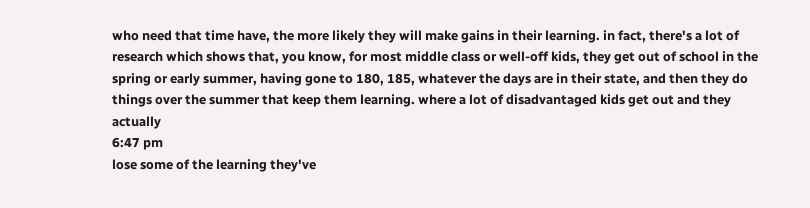who need that time have, the more likely they will make gains in their learning. in fact, there's a lot of research which shows that, you know, for most middle class or well-off kids, they get out of school in the spring or early summer, having gone to 180, 185, whatever the days are in their state, and then they do things over the summer that keep them learning. where a lot of disadvantaged kids get out and they actually
6:47 pm
lose some of the learning they've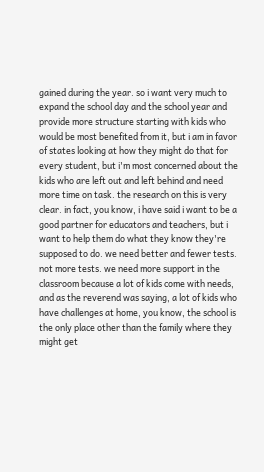gained during the year. so i want very much to expand the school day and the school year and provide more structure starting with kids who would be most benefited from it, but i am in favor of states looking at how they might do that for every student, but i'm most concerned about the kids who are left out and left behind and need more time on task. the research on this is very clear. in fact, you know, i have said i want to be a good partner for educators and teachers, but i want to help them do what they know they're supposed to do. we need better and fewer tests. not more tests. we need more support in the classroom because a lot of kids come with needs, and as the reverend was saying, a lot of kids who have challenges at home, you know, the school is the only place other than the family where they might get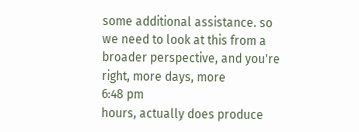some additional assistance. so we need to look at this from a broader perspective, and you're right, more days, more
6:48 pm
hours, actually does produce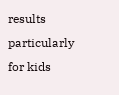results particularly for kids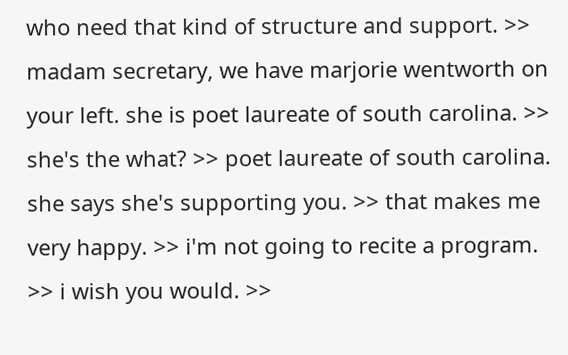who need that kind of structure and support. >> madam secretary, we have marjorie wentworth on your left. she is poet laureate of south carolina. >> she's the what? >> poet laureate of south carolina. she says she's supporting you. >> that makes me very happy. >> i'm not going to recite a program. >> i wish you would. >>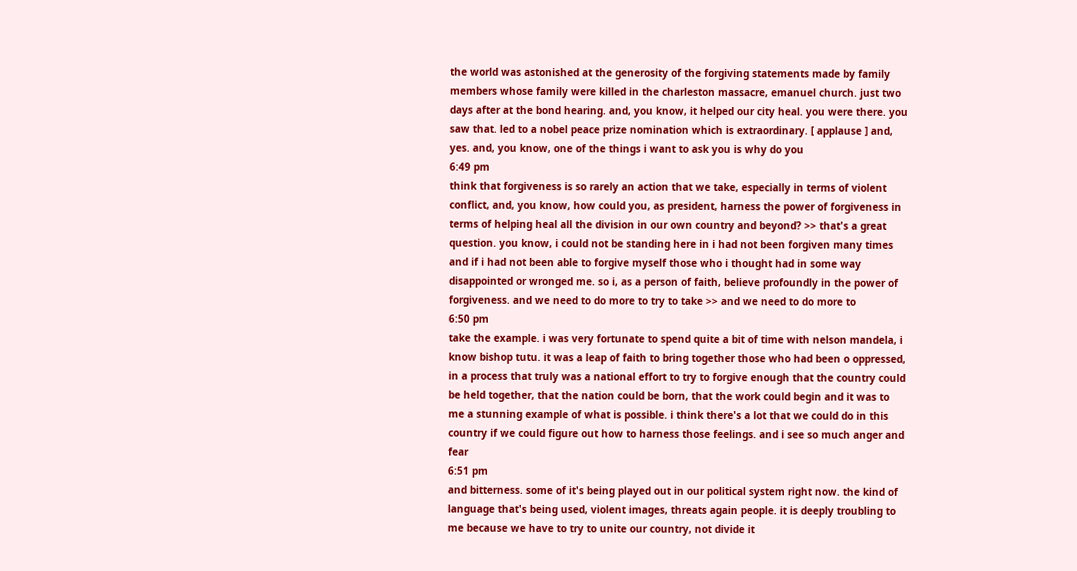the world was astonished at the generosity of the forgiving statements made by family members whose family were killed in the charleston massacre, emanuel church. just two days after at the bond hearing. and, you know, it helped our city heal. you were there. you saw that. led to a nobel peace prize nomination which is extraordinary. [ applause ] and, yes. and, you know, one of the things i want to ask you is why do you
6:49 pm
think that forgiveness is so rarely an action that we take, especially in terms of violent conflict, and, you know, how could you, as president, harness the power of forgiveness in terms of helping heal all the division in our own country and beyond? >> that's a great question. you know, i could not be standing here in i had not been forgiven many times and if i had not been able to forgive myself those who i thought had in some way disappointed or wronged me. so i, as a person of faith, believe profoundly in the power of forgiveness. and we need to do more to try to take >> and we need to do more to
6:50 pm
take the example. i was very fortunate to spend quite a bit of time with nelson mandela, i know bishop tutu. it was a leap of faith to bring together those who had been o oppressed, in a process that truly was a national effort to try to forgive enough that the country could be held together, that the nation could be born, that the work could begin and it was to me a stunning example of what is possible. i think there's a lot that we could do in this country if we could figure out how to harness those feelings. and i see so much anger and fear
6:51 pm
and bitterness. some of it's being played out in our political system right now. the kind of language that's being used, violent images, threats again people. it is deeply troubling to me because we have to try to unite our country, not divide it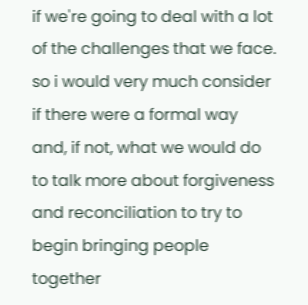if we're going to deal with a lot of the challenges that we face. so i would very much consider if there were a formal way and, if not, what we would do to talk more about forgiveness and reconciliation to try to begin bringing people together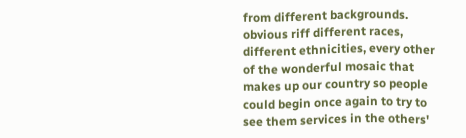from different backgrounds. obvious riff different races, different ethnicities, every other of the wonderful mosaic that makes up our country so people could begin once again to try to see them services in the others'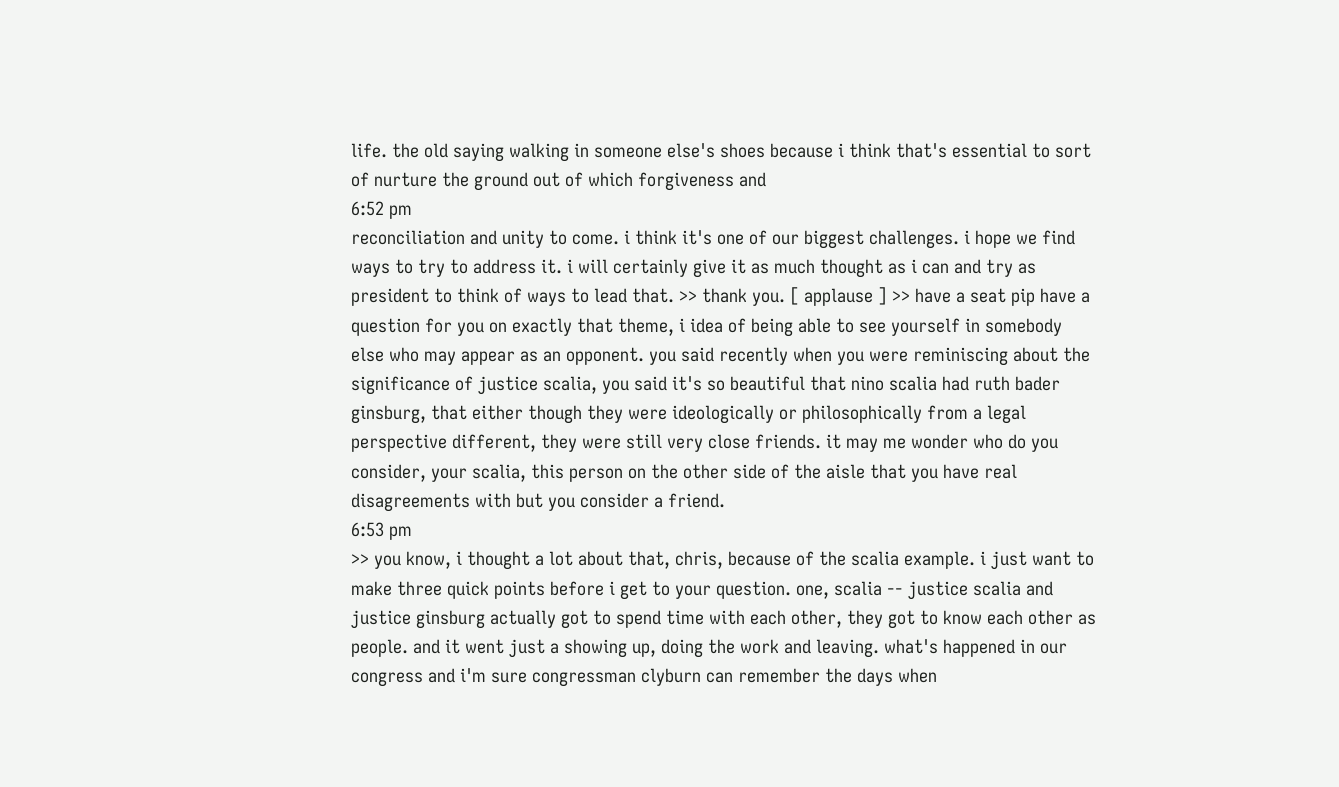life. the old saying walking in someone else's shoes because i think that's essential to sort of nurture the ground out of which forgiveness and
6:52 pm
reconciliation and unity to come. i think it's one of our biggest challenges. i hope we find ways to try to address it. i will certainly give it as much thought as i can and try as president to think of ways to lead that. >> thank you. [ applause ] >> have a seat pip have a question for you on exactly that theme, i idea of being able to see yourself in somebody else who may appear as an opponent. you said recently when you were reminiscing about the significance of justice scalia, you said it's so beautiful that nino scalia had ruth bader ginsburg, that either though they were ideologically or philosophically from a legal perspective different, they were still very close friends. it may me wonder who do you consider, your scalia, this person on the other side of the aisle that you have real disagreements with but you consider a friend.
6:53 pm
>> you know, i thought a lot about that, chris, because of the scalia example. i just want to make three quick points before i get to your question. one, scalia -- justice scalia and justice ginsburg actually got to spend time with each other, they got to know each other as people. and it went just a showing up, doing the work and leaving. what's happened in our congress and i'm sure congressman clyburn can remember the days when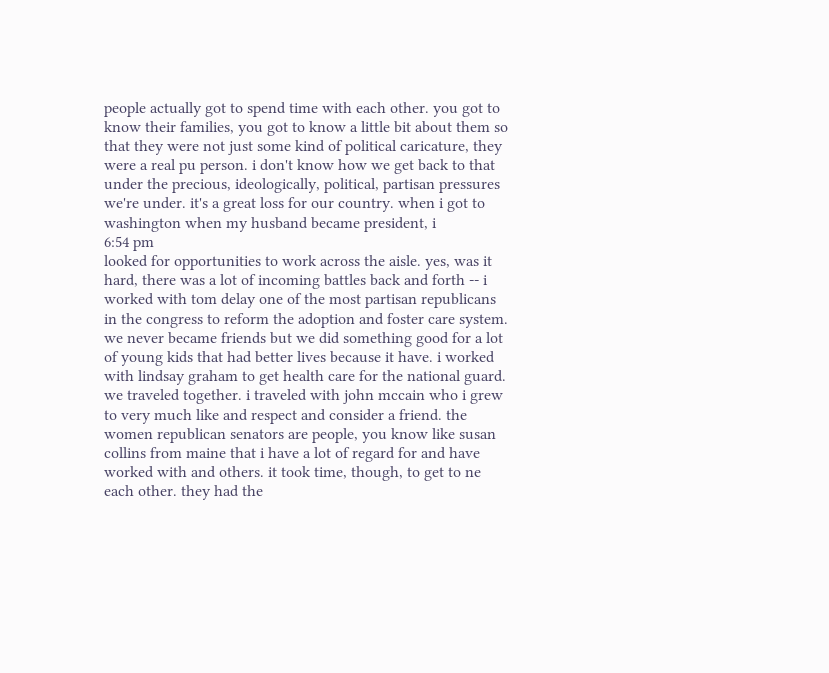people actually got to spend time with each other. you got to know their families, you got to know a little bit about them so that they were not just some kind of political caricature, they were a real pu person. i don't know how we get back to that under the precious, ideologically, political, partisan pressures we're under. it's a great loss for our country. when i got to washington when my husband became president, i
6:54 pm
looked for opportunities to work across the aisle. yes, was it hard, there was a lot of incoming battles back and forth -- i worked with tom delay one of the most partisan republicans in the congress to reform the adoption and foster care system. we never became friends but we did something good for a lot of young kids that had better lives because it have. i worked with lindsay graham to get health care for the national guard. we traveled together. i traveled with john mccain who i grew to very much like and respect and consider a friend. the women republican senators are people, you know like susan collins from maine that i have a lot of regard for and have worked with and others. it took time, though, to get to ne each other. they had the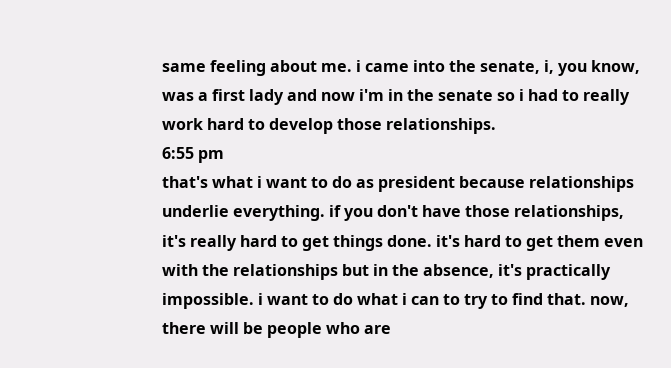same feeling about me. i came into the senate, i, you know, was a first lady and now i'm in the senate so i had to really work hard to develop those relationships.
6:55 pm
that's what i want to do as president because relationships underlie everything. if you don't have those relationships, it's really hard to get things done. it's hard to get them even with the relationships but in the absence, it's practically impossible. i want to do what i can to try to find that. now, there will be people who are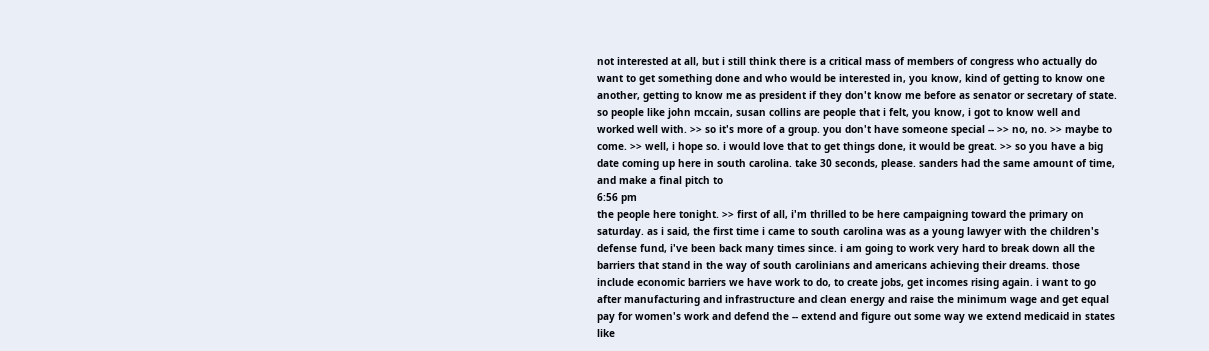not interested at all, but i still think there is a critical mass of members of congress who actually do want to get something done and who would be interested in, you know, kind of getting to know one another, getting to know me as president if they don't know me before as senator or secretary of state. so people like john mccain, susan collins are people that i felt, you know, i got to know well and worked well with. >> so it's more of a group. you don't have someone special -- >> no, no. >> maybe to come. >> well, i hope so. i would love that to get things done, it would be great. >> so you have a big date coming up here in south carolina. take 30 seconds, please. sanders had the same amount of time, and make a final pitch to
6:56 pm
the people here tonight. >> first of all, i'm thrilled to be here campaigning toward the primary on saturday. as i said, the first time i came to south carolina was as a young lawyer with the children's defense fund, i've been back many times since. i am going to work very hard to break down all the barriers that stand in the way of south carolinians and americans achieving their dreams. those include economic barriers we have work to do, to create jobs, get incomes rising again. i want to go after manufacturing and infrastructure and clean energy and raise the minimum wage and get equal pay for women's work and defend the -- extend and figure out some way we extend medicaid in states like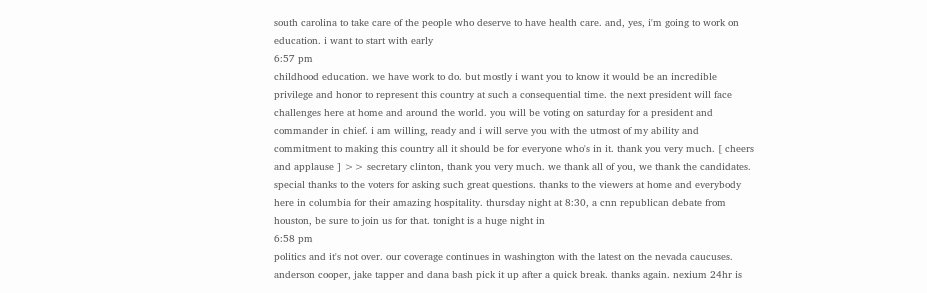south carolina to take care of the people who deserve to have health care. and, yes, i'm going to work on education. i want to start with early
6:57 pm
childhood education. we have work to do. but mostly i want you to know it would be an incredible privilege and honor to represent this country at such a consequential time. the next president will face challenges here at home and around the world. you will be voting on saturday for a president and commander in chief. i am willing, ready and i will serve you with the utmost of my ability and commitment to making this country all it should be for everyone who's in it. thank you very much. [ cheers and applause ] >> secretary clinton, thank you very much. we thank all of you, we thank the candidates. special thanks to the voters for asking such great questions. thanks to the viewers at home and everybody here in columbia for their amazing hospitality. thursday night at 8:30, a cnn republican debate from houston, be sure to join us for that. tonight is a huge night in
6:58 pm
politics and it's not over. our coverage continues in washington with the latest on the nevada caucuses. anderson cooper, jake tapper and dana bash pick it up after a quick break. thanks again. nexium 24hr is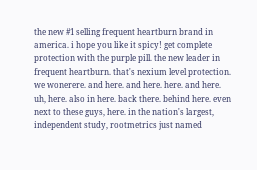the new #1 selling frequent heartburn brand in america. i hope you like it spicy! get complete protection with the purple pill. the new leader in frequent heartburn. that's nexium level protection. we wonerere. and here. and here. here. and here. uh, here. also in here. back there. behind here. even next to these guys, here. in the nation's largest, independent study, rootmetrics just named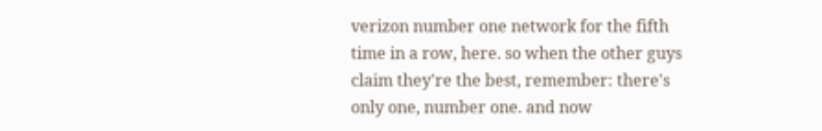verizon number one network for the fifth time in a row, here. so when the other guys claim they're the best, remember: there's only one, number one. and now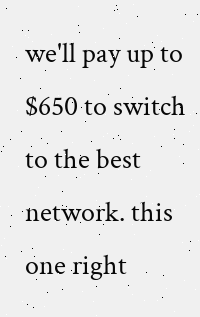we'll pay up to $650 to switch to the best network. this one right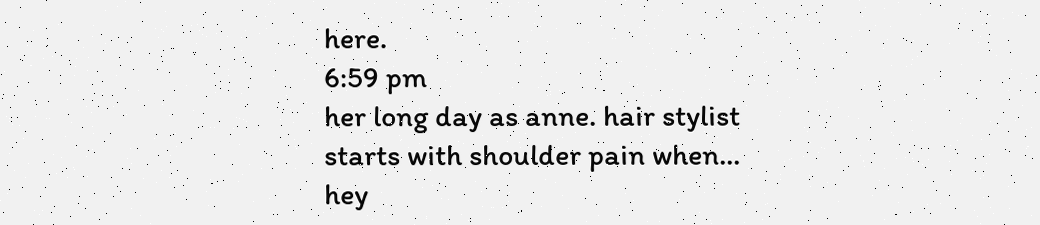here.
6:59 pm
her long day as anne. hair stylist starts with shoulder pain when... hey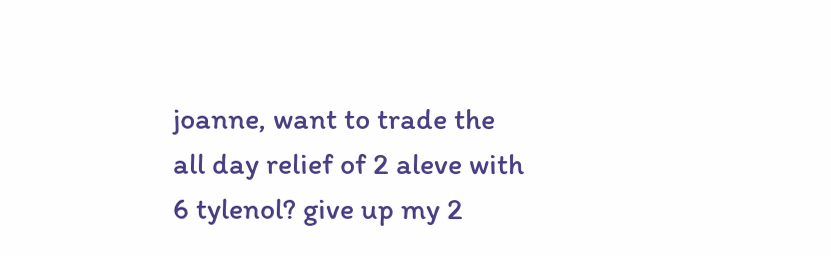joanne, want to trade the all day relief of 2 aleve with 6 tylenol? give up my 2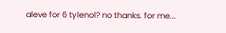aleve for 6 tylenol? no thanks. for me...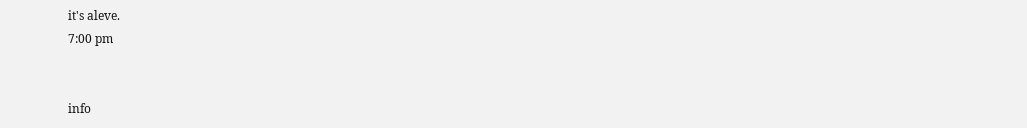it's aleve.
7:00 pm


info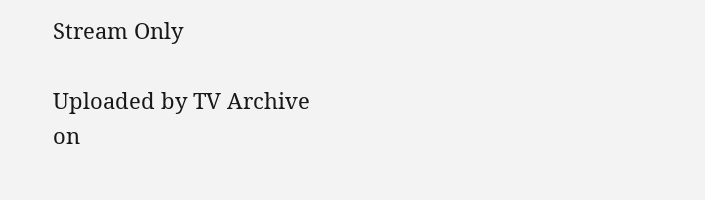Stream Only

Uploaded by TV Archive on